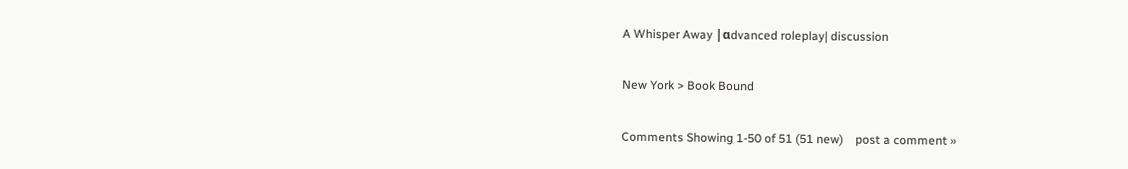A Whisper Away |αdvanced roleplay| discussion

New York > Book Bound

Comments Showing 1-50 of 51 (51 new)    post a comment »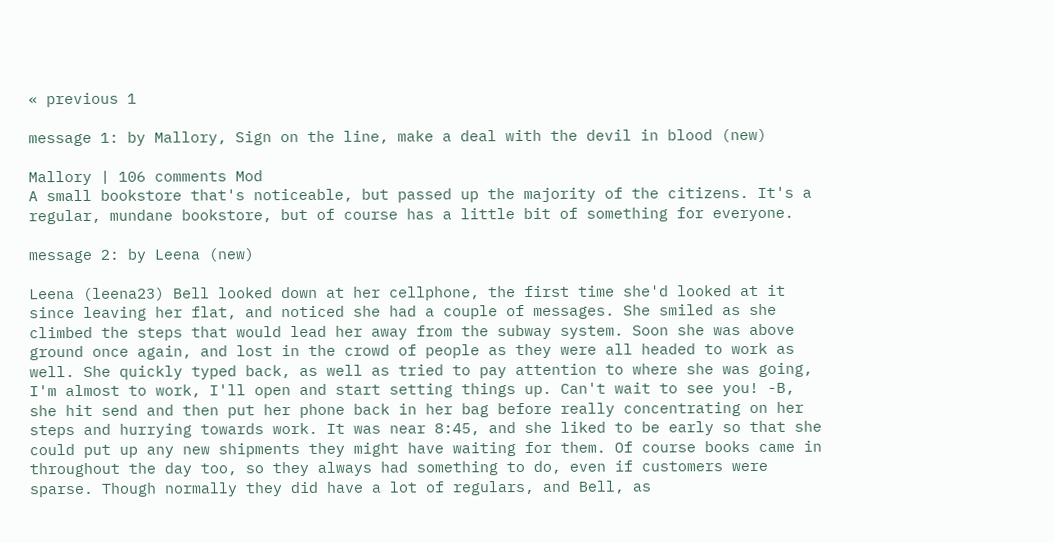« previous 1

message 1: by Mallory, Sign on the line, make a deal with the devil in blood (new)

Mallory | 106 comments Mod
A small bookstore that's noticeable, but passed up the majority of the citizens. It's a regular, mundane bookstore, but of course has a little bit of something for everyone.

message 2: by Leena (new)

Leena (leena23) Bell looked down at her cellphone, the first time she'd looked at it since leaving her flat, and noticed she had a couple of messages. She smiled as she climbed the steps that would lead her away from the subway system. Soon she was above ground once again, and lost in the crowd of people as they were all headed to work as well. She quickly typed back, as well as tried to pay attention to where she was going, I'm almost to work, I'll open and start setting things up. Can't wait to see you! -B, she hit send and then put her phone back in her bag before really concentrating on her steps and hurrying towards work. It was near 8:45, and she liked to be early so that she could put up any new shipments they might have waiting for them. Of course books came in throughout the day too, so they always had something to do, even if customers were sparse. Though normally they did have a lot of regulars, and Bell, as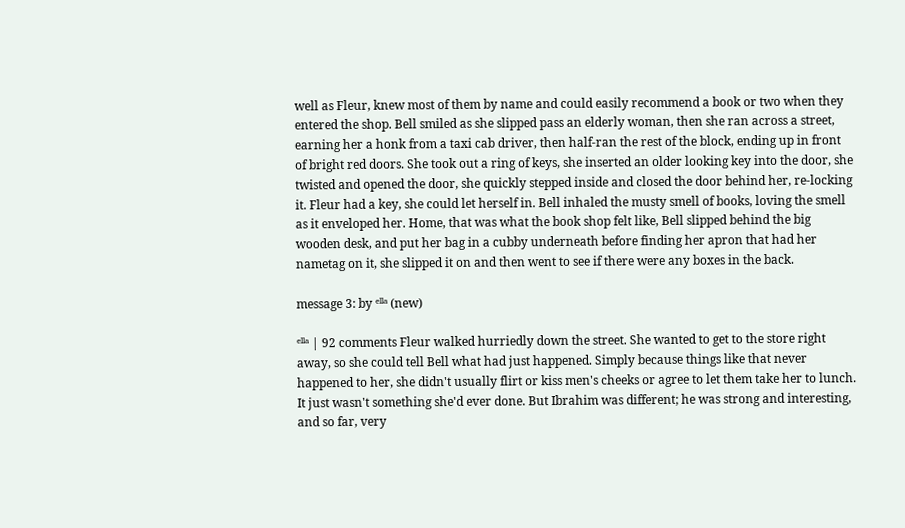well as Fleur, knew most of them by name and could easily recommend a book or two when they entered the shop. Bell smiled as she slipped pass an elderly woman, then she ran across a street, earning her a honk from a taxi cab driver, then half-ran the rest of the block, ending up in front of bright red doors. She took out a ring of keys, she inserted an older looking key into the door, she twisted and opened the door, she quickly stepped inside and closed the door behind her, re-locking it. Fleur had a key, she could let herself in. Bell inhaled the musty smell of books, loving the smell as it enveloped her. Home, that was what the book shop felt like, Bell slipped behind the big wooden desk, and put her bag in a cubby underneath before finding her apron that had her nametag on it, she slipped it on and then went to see if there were any boxes in the back.

message 3: by ᵉˡˡᵃ (new)

ᵉˡˡᵃ | 92 comments Fleur walked hurriedly down the street. She wanted to get to the store right away, so she could tell Bell what had just happened. Simply because things like that never happened to her, she didn't usually flirt or kiss men's cheeks or agree to let them take her to lunch. It just wasn't something she'd ever done. But Ibrahim was different; he was strong and interesting, and so far, very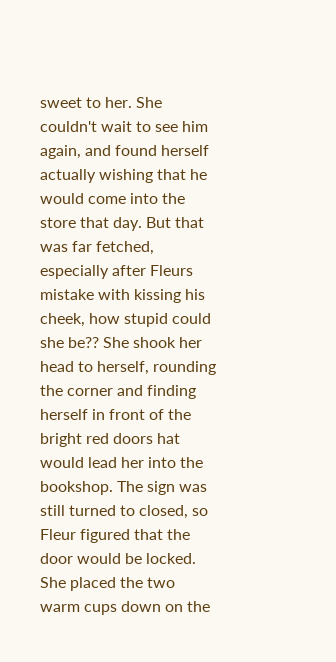sweet to her. She couldn't wait to see him again, and found herself actually wishing that he would come into the store that day. But that was far fetched, especially after Fleurs mistake with kissing his cheek, how stupid could she be?? She shook her head to herself, rounding the corner and finding herself in front of the bright red doors hat would lead her into the bookshop. The sign was still turned to closed, so Fleur figured that the door would be locked. She placed the two warm cups down on the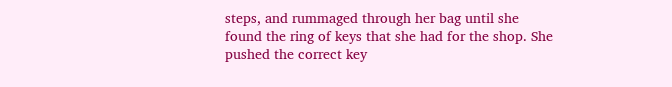steps, and rummaged through her bag until she found the ring of keys that she had for the shop. She pushed the correct key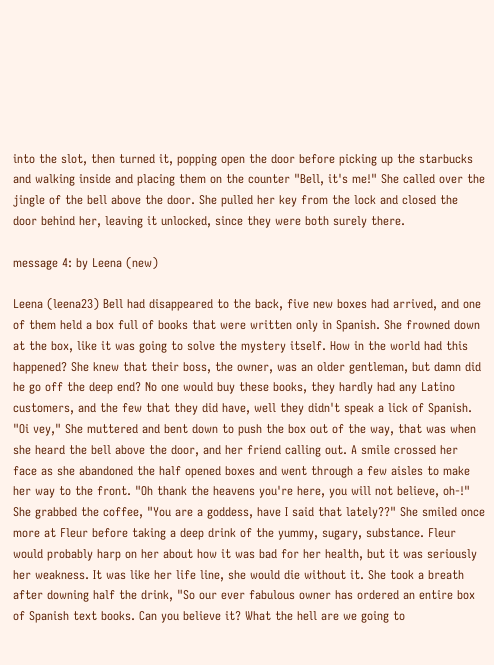into the slot, then turned it, popping open the door before picking up the starbucks and walking inside and placing them on the counter "Bell, it's me!" She called over the jingle of the bell above the door. She pulled her key from the lock and closed the door behind her, leaving it unlocked, since they were both surely there.

message 4: by Leena (new)

Leena (leena23) Bell had disappeared to the back, five new boxes had arrived, and one of them held a box full of books that were written only in Spanish. She frowned down at the box, like it was going to solve the mystery itself. How in the world had this happened? She knew that their boss, the owner, was an older gentleman, but damn did he go off the deep end? No one would buy these books, they hardly had any Latino customers, and the few that they did have, well they didn't speak a lick of Spanish. "Oi vey," She muttered and bent down to push the box out of the way, that was when she heard the bell above the door, and her friend calling out. A smile crossed her face as she abandoned the half opened boxes and went through a few aisles to make her way to the front. "Oh thank the heavens you're here, you will not believe, oh-!" She grabbed the coffee, "You are a goddess, have I said that lately??" She smiled once more at Fleur before taking a deep drink of the yummy, sugary, substance. Fleur would probably harp on her about how it was bad for her health, but it was seriously her weakness. It was like her life line, she would die without it. She took a breath after downing half the drink, "So our ever fabulous owner has ordered an entire box of Spanish text books. Can you believe it? What the hell are we going to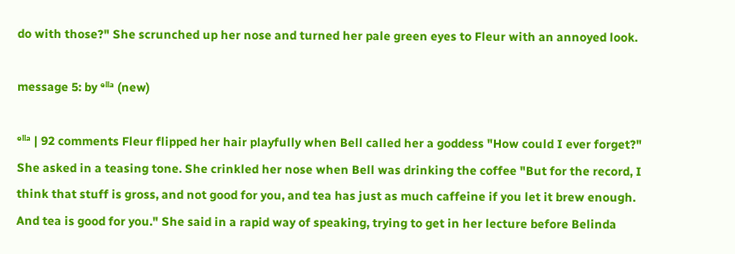do with those?" She scrunched up her nose and turned her pale green eyes to Fleur with an annoyed look.

message 5: by ᵉˡˡᵃ (new)

ᵉˡˡᵃ | 92 comments Fleur flipped her hair playfully when Bell called her a goddess "How could I ever forget?" She asked in a teasing tone. She crinkled her nose when Bell was drinking the coffee "But for the record, I think that stuff is gross, and not good for you, and tea has just as much caffeine if you let it brew enough. And tea is good for you." She said in a rapid way of speaking, trying to get in her lecture before Belinda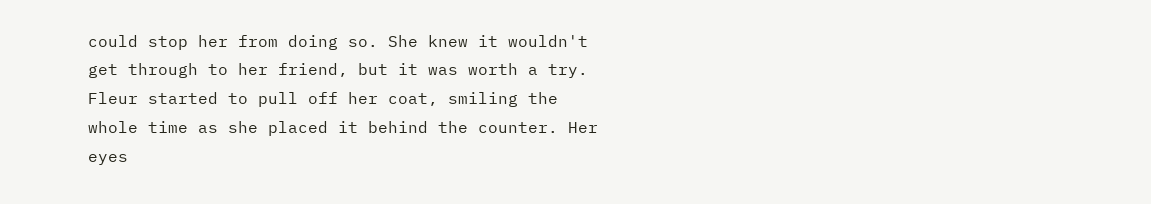could stop her from doing so. She knew it wouldn't get through to her friend, but it was worth a try. Fleur started to pull off her coat, smiling the whole time as she placed it behind the counter. Her eyes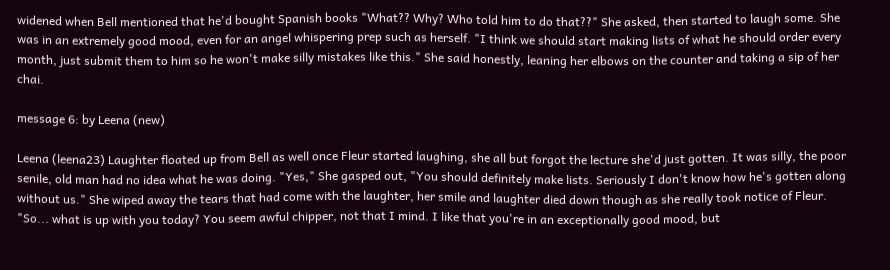widened when Bell mentioned that he'd bought Spanish books "What?? Why? Who told him to do that??" She asked, then started to laugh some. She was in an extremely good mood, even for an angel whispering prep such as herself. "I think we should start making lists of what he should order every month, just submit them to him so he won't make silly mistakes like this." She said honestly, leaning her elbows on the counter and taking a sip of her chai.

message 6: by Leena (new)

Leena (leena23) Laughter floated up from Bell as well once Fleur started laughing, she all but forgot the lecture she'd just gotten. It was silly, the poor senile, old man had no idea what he was doing. "Yes," She gasped out, "You should definitely make lists. Seriously I don't know how he's gotten along without us." She wiped away the tears that had come with the laughter, her smile and laughter died down though as she really took notice of Fleur. "So... what is up with you today? You seem awful chipper, not that I mind. I like that you're in an exceptionally good mood, but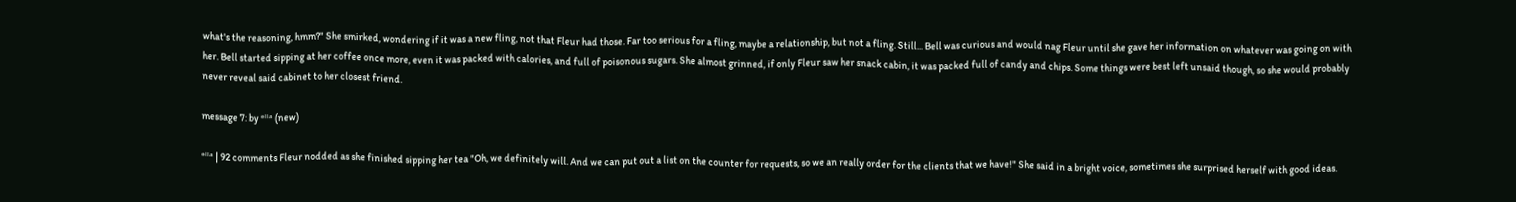what's the reasoning, hmm?" She smirked, wondering if it was a new fling, not that Fleur had those. Far too serious for a fling, maybe a relationship, but not a fling. Still... Bell was curious and would nag Fleur until she gave her information on whatever was going on with her. Bell started sipping at her coffee once more, even it was packed with calories, and full of poisonous sugars. She almost grinned, if only Fleur saw her snack cabin, it was packed full of candy and chips. Some things were best left unsaid though, so she would probably never reveal said cabinet to her closest friend.

message 7: by ᵉˡˡᵃ (new)

ᵉˡˡᵃ | 92 comments Fleur nodded as she finished sipping her tea "Oh, we definitely will. And we can put out a list on the counter for requests, so we an really order for the clients that we have!" She said in a bright voice, sometimes she surprised herself with good ideas.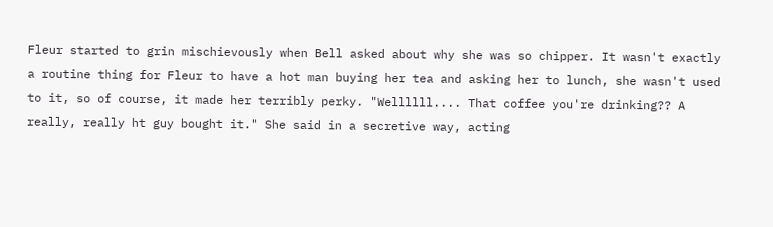Fleur started to grin mischievously when Bell asked about why she was so chipper. It wasn't exactly a routine thing for Fleur to have a hot man buying her tea and asking her to lunch, she wasn't used to it, so of course, it made her terribly perky. "Wellllll.... That coffee you're drinking?? A really, really ht guy bought it." She said in a secretive way, acting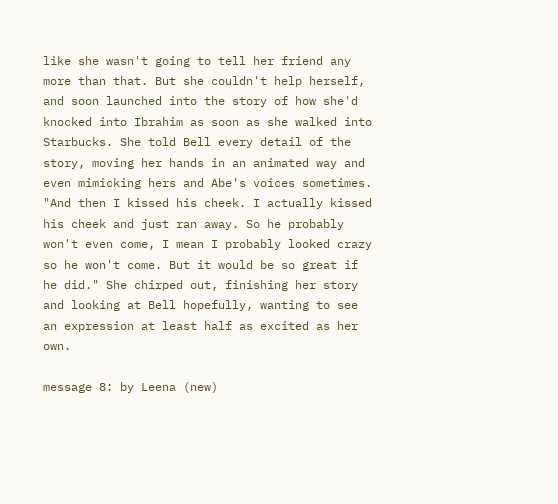like she wasn't going to tell her friend any more than that. But she couldn't help herself, and soon launched into the story of how she'd knocked into Ibrahim as soon as she walked into Starbucks. She told Bell every detail of the story, moving her hands in an animated way and even mimicking hers and Abe's voices sometimes. "And then I kissed his cheek. I actually kissed his cheek and just ran away. So he probably won't even come, I mean I probably looked crazy so he won't come. But it would be so great if he did." She chirped out, finishing her story and looking at Bell hopefully, wanting to see an expression at least half as excited as her own.

message 8: by Leena (new)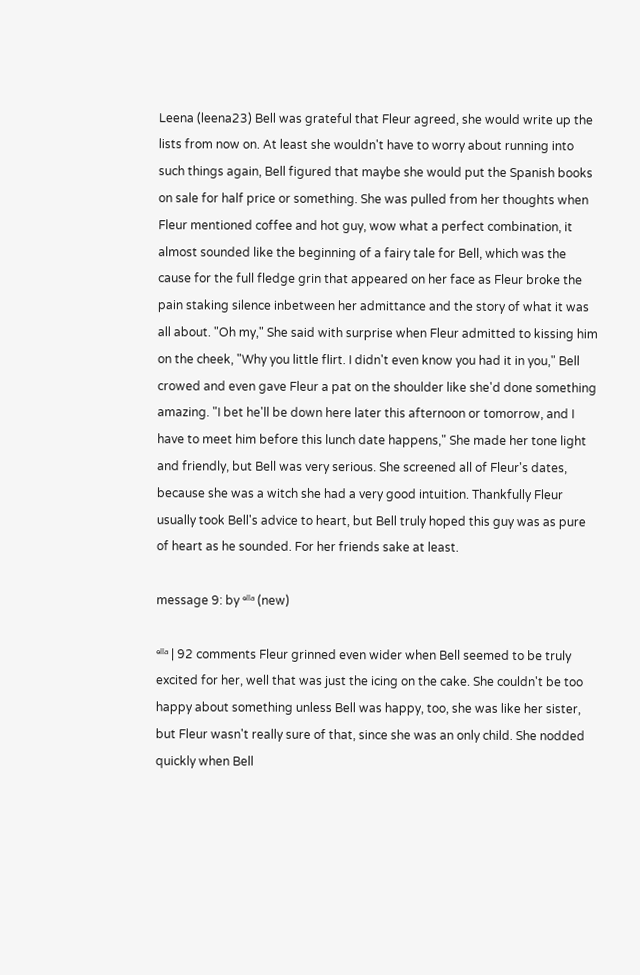Leena (leena23) Bell was grateful that Fleur agreed, she would write up the lists from now on. At least she wouldn't have to worry about running into such things again, Bell figured that maybe she would put the Spanish books on sale for half price or something. She was pulled from her thoughts when Fleur mentioned coffee and hot guy, wow what a perfect combination, it almost sounded like the beginning of a fairy tale for Bell, which was the cause for the full fledge grin that appeared on her face as Fleur broke the pain staking silence inbetween her admittance and the story of what it was all about. "Oh my," She said with surprise when Fleur admitted to kissing him on the cheek, "Why you little flirt. I didn't even know you had it in you," Bell crowed and even gave Fleur a pat on the shoulder like she'd done something amazing. "I bet he'll be down here later this afternoon or tomorrow, and I have to meet him before this lunch date happens," She made her tone light and friendly, but Bell was very serious. She screened all of Fleur's dates, because she was a witch she had a very good intuition. Thankfully Fleur usually took Bell's advice to heart, but Bell truly hoped this guy was as pure of heart as he sounded. For her friends sake at least.

message 9: by ᵉˡˡᵃ (new)

ᵉˡˡᵃ | 92 comments Fleur grinned even wider when Bell seemed to be truly excited for her, well that was just the icing on the cake. She couldn't be too happy about something unless Bell was happy, too, she was like her sister, but Fleur wasn't really sure of that, since she was an only child. She nodded quickly when Bell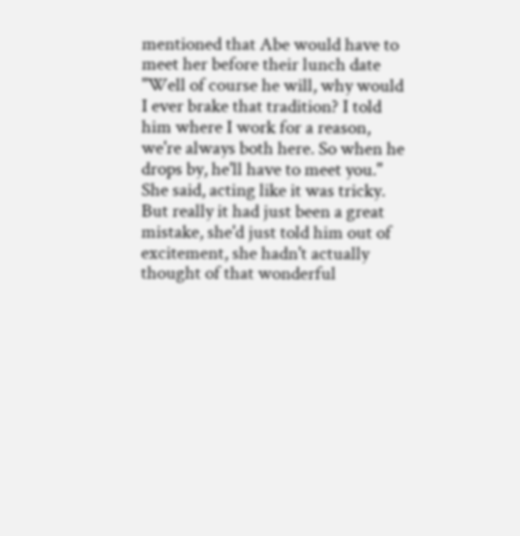mentioned that Abe would have to meet her before their lunch date "Well of course he will, why would I ever brake that tradition? I told him where I work for a reason, we're always both here. So when he drops by, he'll have to meet you." She said, acting like it was tricky. But really it had just been a great mistake, she'd just told him out of excitement, she hadn't actually thought of that wonderful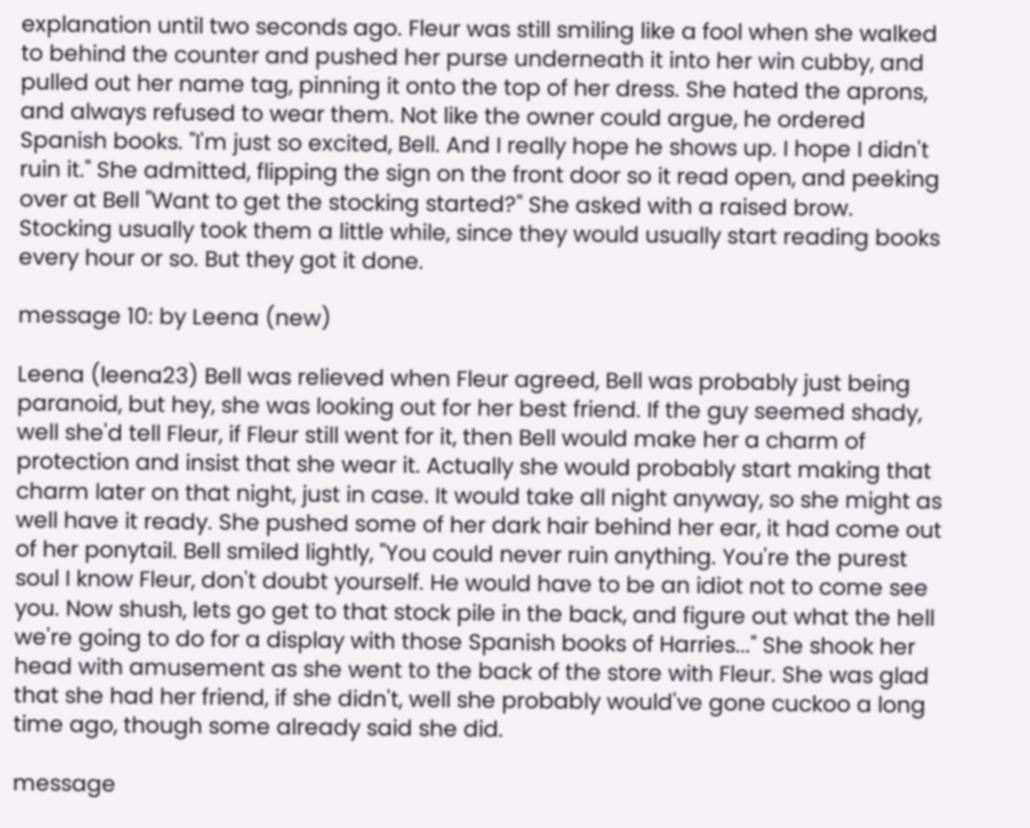explanation until two seconds ago. Fleur was still smiling like a fool when she walked to behind the counter and pushed her purse underneath it into her win cubby, and pulled out her name tag, pinning it onto the top of her dress. She hated the aprons, and always refused to wear them. Not like the owner could argue, he ordered Spanish books. "I'm just so excited, Bell. And I really hope he shows up. I hope I didn't ruin it." She admitted, flipping the sign on the front door so it read open, and peeking over at Bell "Want to get the stocking started?" She asked with a raised brow. Stocking usually took them a little while, since they would usually start reading books every hour or so. But they got it done.

message 10: by Leena (new)

Leena (leena23) Bell was relieved when Fleur agreed, Bell was probably just being paranoid, but hey, she was looking out for her best friend. If the guy seemed shady, well she'd tell Fleur, if Fleur still went for it, then Bell would make her a charm of protection and insist that she wear it. Actually she would probably start making that charm later on that night, just in case. It would take all night anyway, so she might as well have it ready. She pushed some of her dark hair behind her ear, it had come out of her ponytail. Bell smiled lightly, "You could never ruin anything. You're the purest soul I know Fleur, don't doubt yourself. He would have to be an idiot not to come see you. Now shush, lets go get to that stock pile in the back, and figure out what the hell we're going to do for a display with those Spanish books of Harries..." She shook her head with amusement as she went to the back of the store with Fleur. She was glad that she had her friend, if she didn't, well she probably would've gone cuckoo a long time ago, though some already said she did.

message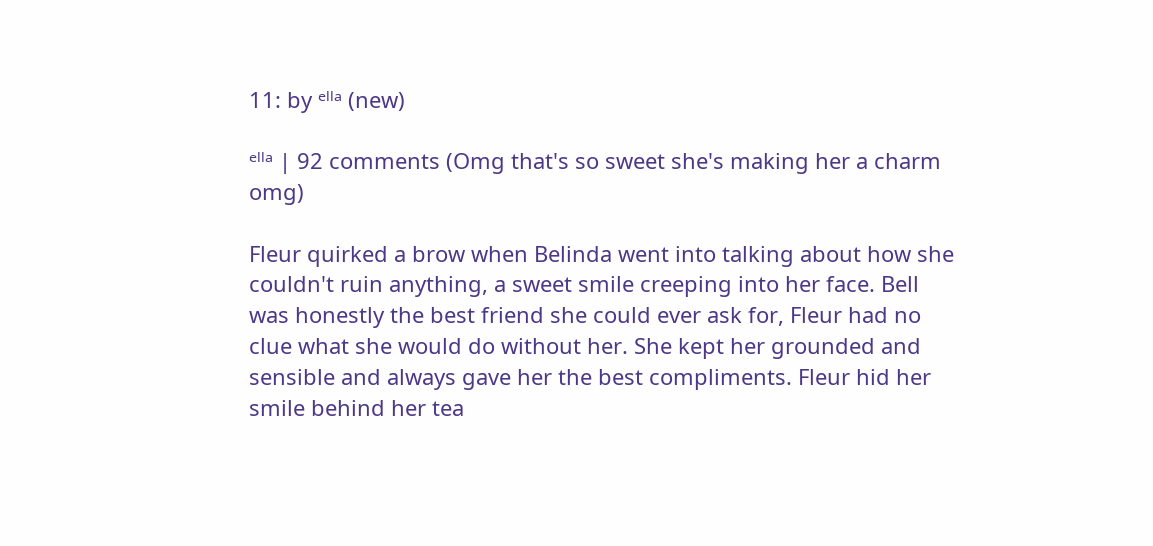11: by ᵉˡˡᵃ (new)

ᵉˡˡᵃ | 92 comments (Omg that's so sweet she's making her a charm omg)

Fleur quirked a brow when Belinda went into talking about how she couldn't ruin anything, a sweet smile creeping into her face. Bell was honestly the best friend she could ever ask for, Fleur had no clue what she would do without her. She kept her grounded and sensible and always gave her the best compliments. Fleur hid her smile behind her tea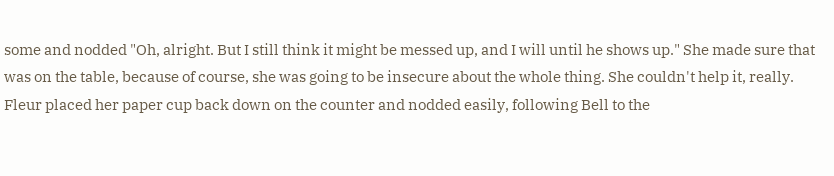some and nodded "Oh, alright. But I still think it might be messed up, and I will until he shows up." She made sure that was on the table, because of course, she was going to be insecure about the whole thing. She couldn't help it, really. Fleur placed her paper cup back down on the counter and nodded easily, following Bell to the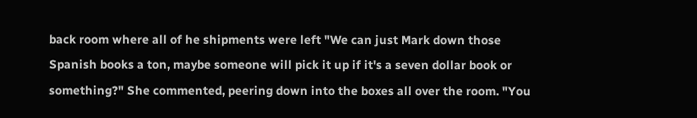back room where all of he shipments were left "We can just Mark down those Spanish books a ton, maybe someone will pick it up if it's a seven dollar book or something?" She commented, peering down into the boxes all over the room. "You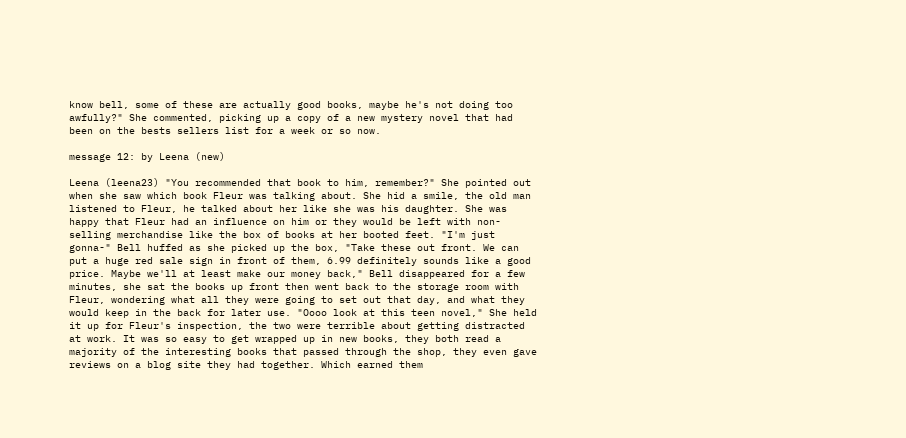know bell, some of these are actually good books, maybe he's not doing too awfully?" She commented, picking up a copy of a new mystery novel that had been on the bests sellers list for a week or so now.

message 12: by Leena (new)

Leena (leena23) "You recommended that book to him, remember?" She pointed out when she saw which book Fleur was talking about. She hid a smile, the old man listened to Fleur, he talked about her like she was his daughter. She was happy that Fleur had an influence on him or they would be left with non-selling merchandise like the box of books at her booted feet. "I'm just gonna-" Bell huffed as she picked up the box, "Take these out front. We can put a huge red sale sign in front of them, 6.99 definitely sounds like a good price. Maybe we'll at least make our money back," Bell disappeared for a few minutes, she sat the books up front then went back to the storage room with Fleur, wondering what all they were going to set out that day, and what they would keep in the back for later use. "Oooo look at this teen novel," She held it up for Fleur's inspection, the two were terrible about getting distracted at work. It was so easy to get wrapped up in new books, they both read a majority of the interesting books that passed through the shop, they even gave reviews on a blog site they had together. Which earned them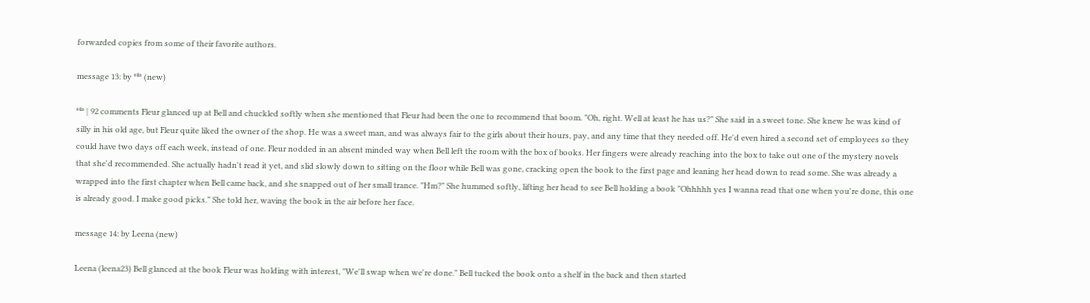forwarded copies from some of their favorite authors.

message 13: by ᵉˡˡᵃ (new)

ᵉˡˡᵃ | 92 comments Fleur glanced up at Bell and chuckled softly when she mentioned that Fleur had been the one to recommend that boom. "Oh, right. Well at least he has us?" She said in a sweet tone. She knew he was kind of silly in his old age, but Fleur quite liked the owner of the shop. He was a sweet man, and was always fair to the girls about their hours, pay, and any time that they needed off. He'd even hired a second set of employees so they could have two days off each week, instead of one. Fleur nodded in an absent minded way when Bell left the room with the box of books. Her fingers were already reaching into the box to take out one of the mystery novels that she'd recommended. She actually hadn't read it yet, and slid slowly down to sitting on the floor while Bell was gone, cracking open the book to the first page and leaning her head down to read some. She was already a wrapped into the first chapter when Bell came back, and she snapped out of her small trance. "Hm?" She hummed softly, lifting her head to see Bell holding a book "Ohhhhh yes I wanna read that one when you're done, this one is already good. I make good picks." She told her, waving the book in the air before her face.

message 14: by Leena (new)

Leena (leena23) Bell glanced at the book Fleur was holding with interest, "We'll swap when we're done." Bell tucked the book onto a shelf in the back and then started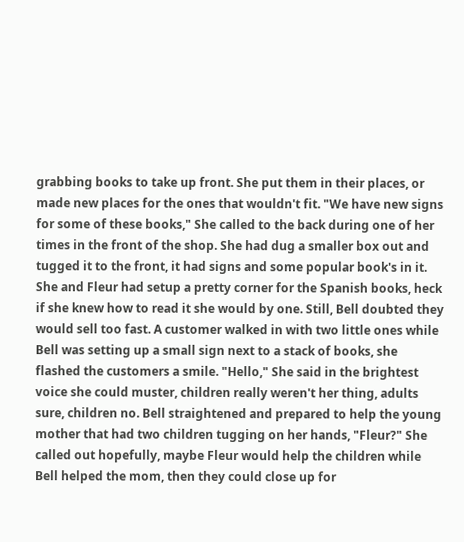grabbing books to take up front. She put them in their places, or made new places for the ones that wouldn't fit. "We have new signs for some of these books," She called to the back during one of her times in the front of the shop. She had dug a smaller box out and tugged it to the front, it had signs and some popular book's in it. She and Fleur had setup a pretty corner for the Spanish books, heck if she knew how to read it she would by one. Still, Bell doubted they would sell too fast. A customer walked in with two little ones while Bell was setting up a small sign next to a stack of books, she flashed the customers a smile. "Hello," She said in the brightest voice she could muster, children really weren't her thing, adults sure, children no. Bell straightened and prepared to help the young mother that had two children tugging on her hands, "Fleur?" She called out hopefully, maybe Fleur would help the children while Bell helped the mom, then they could close up for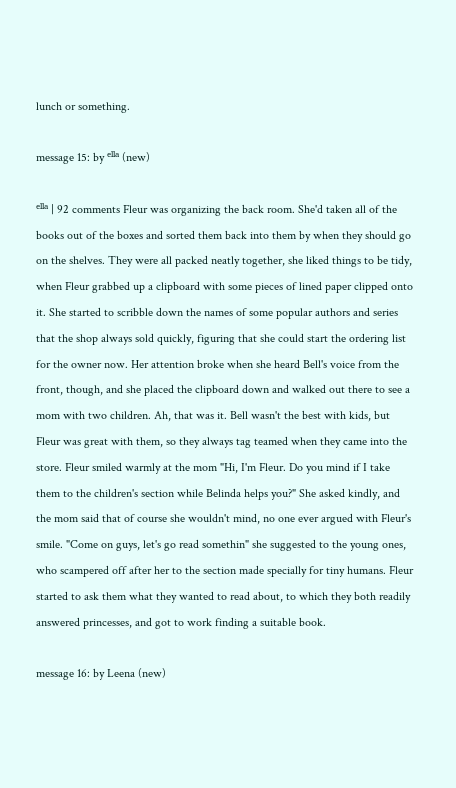lunch or something.

message 15: by ᵉˡˡᵃ (new)

ᵉˡˡᵃ | 92 comments Fleur was organizing the back room. She'd taken all of the books out of the boxes and sorted them back into them by when they should go on the shelves. They were all packed neatly together, she liked things to be tidy, when Fleur grabbed up a clipboard with some pieces of lined paper clipped onto it. She started to scribble down the names of some popular authors and series that the shop always sold quickly, figuring that she could start the ordering list for the owner now. Her attention broke when she heard Bell's voice from the front, though, and she placed the clipboard down and walked out there to see a mom with two children. Ah, that was it. Bell wasn't the best with kids, but Fleur was great with them, so they always tag teamed when they came into the store. Fleur smiled warmly at the mom "Hi, I'm Fleur. Do you mind if I take them to the children's section while Belinda helps you?" She asked kindly, and the mom said that of course she wouldn't mind, no one ever argued with Fleur's smile. "Come on guys, let's go read somethin" she suggested to the young ones, who scampered off after her to the section made specially for tiny humans. Fleur started to ask them what they wanted to read about, to which they both readily answered princesses, and got to work finding a suitable book.

message 16: by Leena (new)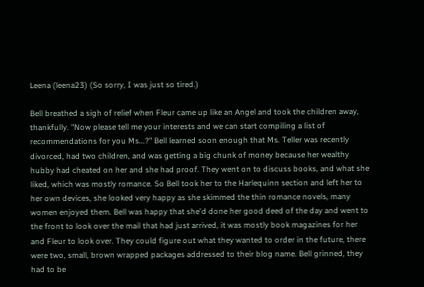Leena (leena23) (So sorry, I was just so tired.)

Bell breathed a sigh of relief when Fleur came up like an Angel and took the children away, thankfully. "Now please tell me your interests and we can start compiling a list of recommendations for you Ms...?" Bell learned soon enough that Ms. Teller was recently divorced, had two children, and was getting a big chunk of money because her wealthy hubby had cheated on her and she had proof. They went on to discuss books, and what she liked, which was mostly romance. So Bell took her to the Harlequinn section and left her to her own devices, she looked very happy as she skimmed the thin romance novels, many women enjoyed them. Bell was happy that she'd done her good deed of the day and went to the front to look over the mail that had just arrived, it was mostly book magazines for her and Fleur to look over. They could figure out what they wanted to order in the future, there were two, small, brown wrapped packages addressed to their blog name. Bell grinned, they had to be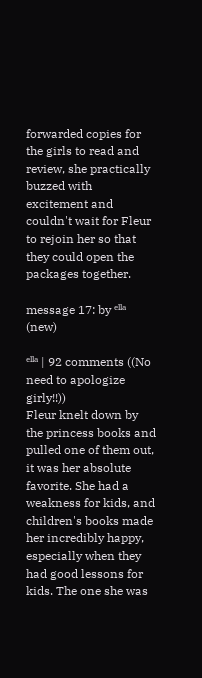forwarded copies for the girls to read and review, she practically buzzed with excitement and couldn't wait for Fleur to rejoin her so that they could open the packages together.

message 17: by ᵉˡˡᵃ (new)

ᵉˡˡᵃ | 92 comments ((No need to apologize girly!!))
Fleur knelt down by the princess books and pulled one of them out, it was her absolute favorite. She had a weakness for kids, and children's books made her incredibly happy, especially when they had good lessons for kids. The one she was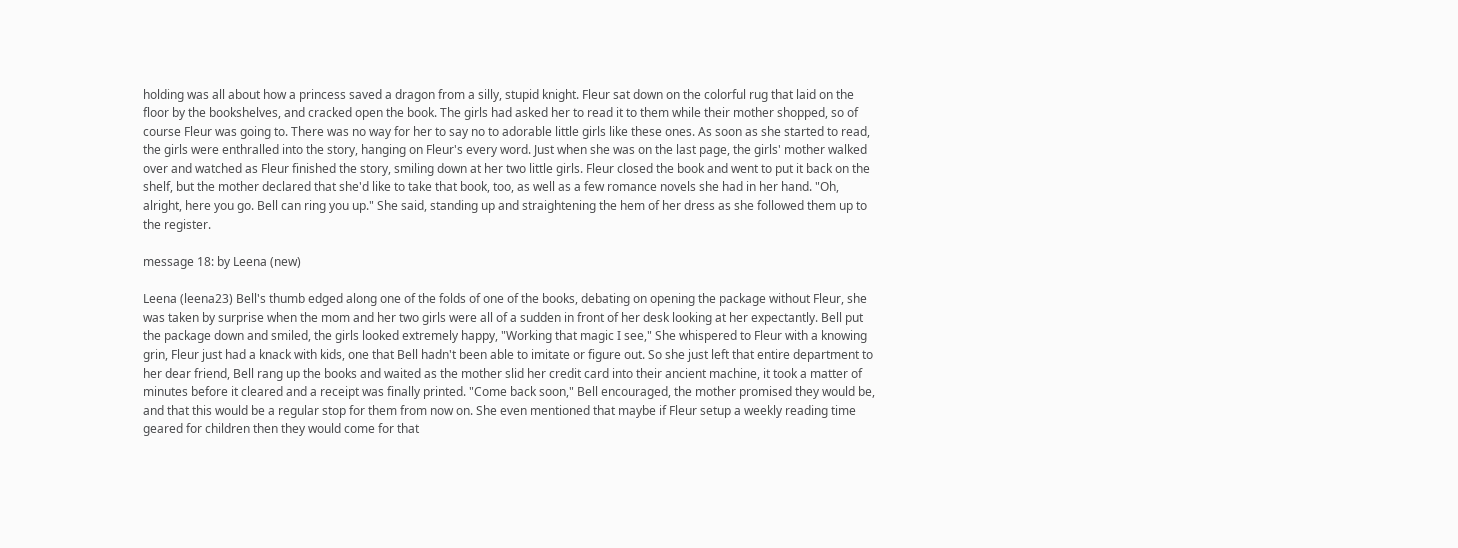holding was all about how a princess saved a dragon from a silly, stupid knight. Fleur sat down on the colorful rug that laid on the floor by the bookshelves, and cracked open the book. The girls had asked her to read it to them while their mother shopped, so of course Fleur was going to. There was no way for her to say no to adorable little girls like these ones. As soon as she started to read, the girls were enthralled into the story, hanging on Fleur's every word. Just when she was on the last page, the girls' mother walked over and watched as Fleur finished the story, smiling down at her two little girls. Fleur closed the book and went to put it back on the shelf, but the mother declared that she'd like to take that book, too, as well as a few romance novels she had in her hand. "Oh, alright, here you go. Bell can ring you up." She said, standing up and straightening the hem of her dress as she followed them up to the register.

message 18: by Leena (new)

Leena (leena23) Bell's thumb edged along one of the folds of one of the books, debating on opening the package without Fleur, she was taken by surprise when the mom and her two girls were all of a sudden in front of her desk looking at her expectantly. Bell put the package down and smiled, the girls looked extremely happy, "Working that magic I see," She whispered to Fleur with a knowing grin, Fleur just had a knack with kids, one that Bell hadn't been able to imitate or figure out. So she just left that entire department to her dear friend, Bell rang up the books and waited as the mother slid her credit card into their ancient machine, it took a matter of minutes before it cleared and a receipt was finally printed. "Come back soon," Bell encouraged, the mother promised they would be, and that this would be a regular stop for them from now on. She even mentioned that maybe if Fleur setup a weekly reading time geared for children then they would come for that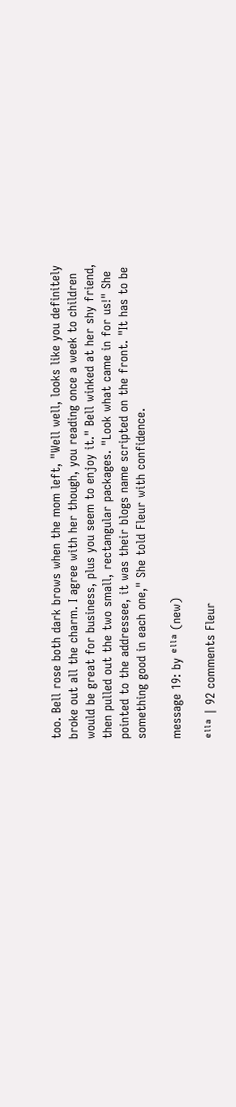too. Bell rose both dark brows when the mom left, "Well well, looks like you definitely broke out all the charm. I agree with her though, you reading once a week to children would be great for business, plus you seem to enjoy it." Bell winked at her shy friend, then pulled out the two small, rectangular packages. "Look what came in for us!" She pointed to the addressee, it was their blogs name scripted on the front. "It has to be something good in each one," She told Fleur with confidence.

message 19: by ᵉˡˡᵃ (new)

ᵉˡˡᵃ | 92 comments Fleur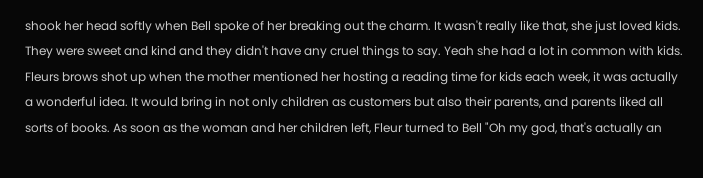shook her head softly when Bell spoke of her breaking out the charm. It wasn't really like that, she just loved kids. They were sweet and kind and they didn't have any cruel things to say. Yeah she had a lot in common with kids. Fleurs brows shot up when the mother mentioned her hosting a reading time for kids each week, it was actually a wonderful idea. It would bring in not only children as customers but also their parents, and parents liked all sorts of books. As soon as the woman and her children left, Fleur turned to Bell "Oh my god, that's actually an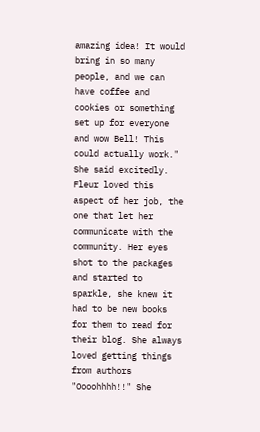amazing idea! It would bring in so many people, and we can have coffee and cookies or something set up for everyone and wow Bell! This could actually work." She said excitedly. Fleur loved this aspect of her job, the one that let her communicate with the community. Her eyes shot to the packages and started to sparkle, she knew it had to be new books for them to read for their blog. She always loved getting things from authors "Oooohhhh!!" She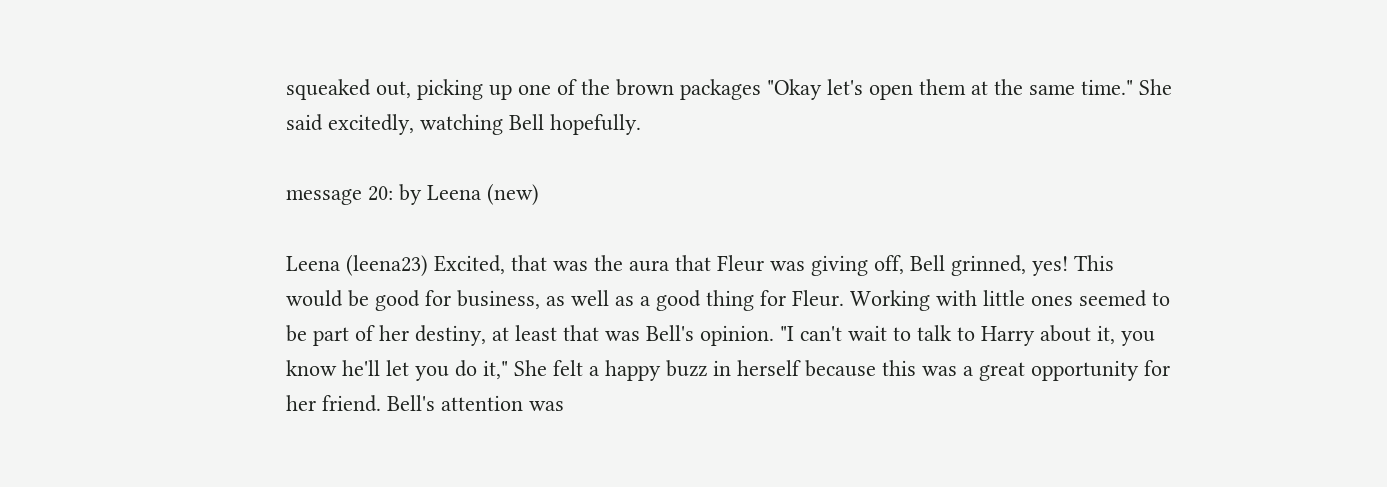squeaked out, picking up one of the brown packages "Okay let's open them at the same time." She said excitedly, watching Bell hopefully.

message 20: by Leena (new)

Leena (leena23) Excited, that was the aura that Fleur was giving off, Bell grinned, yes! This would be good for business, as well as a good thing for Fleur. Working with little ones seemed to be part of her destiny, at least that was Bell's opinion. "I can't wait to talk to Harry about it, you know he'll let you do it," She felt a happy buzz in herself because this was a great opportunity for her friend. Bell's attention was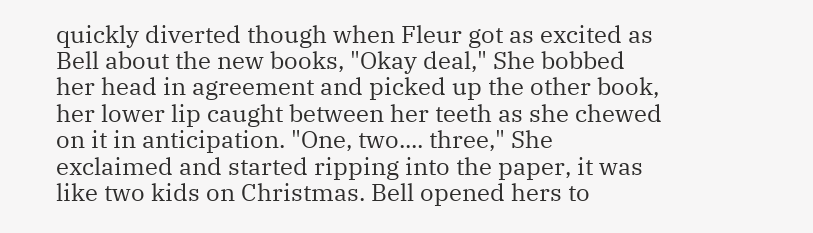quickly diverted though when Fleur got as excited as Bell about the new books, "Okay deal," She bobbed her head in agreement and picked up the other book, her lower lip caught between her teeth as she chewed on it in anticipation. "One, two.... three," She exclaimed and started ripping into the paper, it was like two kids on Christmas. Bell opened hers to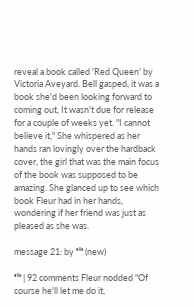reveal a book called 'Red Queen' by Victoria Aveyard. Bell gasped, it was a book she'd been looking forward to coming out, It wasn't due for release for a couple of weeks yet. "I cannot believe it," She whispered as her hands ran lovingly over the hardback cover, the girl that was the main focus of the book was supposed to be amazing. She glanced up to see which book Fleur had in her hands, wondering if her friend was just as pleased as she was.

message 21: by ᵉˡˡᵃ (new)

ᵉˡˡᵃ | 92 comments Fleur nodded "Of course he'll let me do it,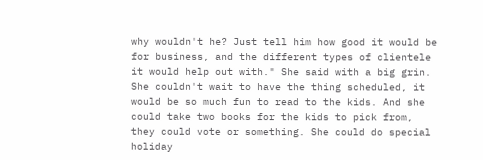why wouldn't he? Just tell him how good it would be for business, and the different types of clientele it would help out with." She said with a big grin. She couldn't wait to have the thing scheduled, it would be so much fun to read to the kids. And she could take two books for the kids to pick from, they could vote or something. She could do special holiday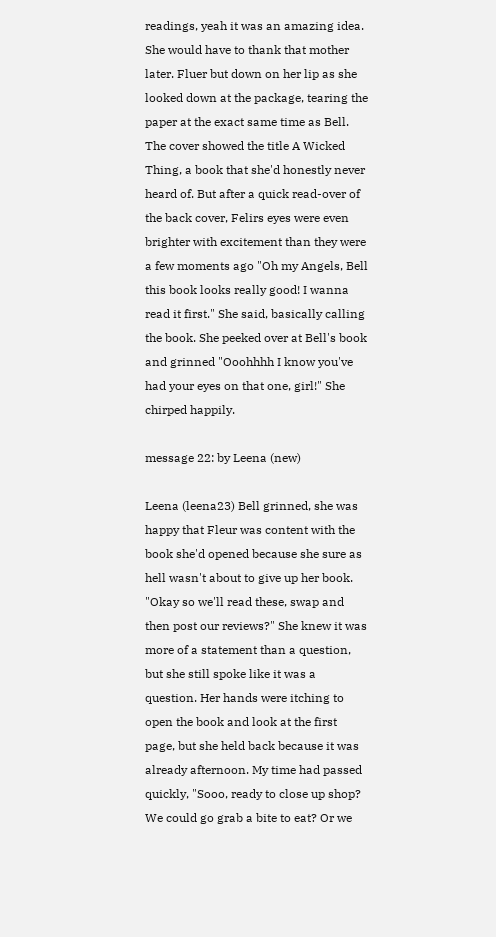readings, yeah it was an amazing idea. She would have to thank that mother later. Fluer but down on her lip as she looked down at the package, tearing the paper at the exact same time as Bell. The cover showed the title A Wicked Thing, a book that she'd honestly never heard of. But after a quick read-over of the back cover, Felirs eyes were even brighter with excitement than they were a few moments ago "Oh my Angels, Bell this book looks really good! I wanna read it first." She said, basically calling the book. She peeked over at Bell's book and grinned "Ooohhhh I know you've had your eyes on that one, girl!" She chirped happily.

message 22: by Leena (new)

Leena (leena23) Bell grinned, she was happy that Fleur was content with the book she'd opened because she sure as hell wasn't about to give up her book. "Okay so we'll read these, swap and then post our reviews?" She knew it was more of a statement than a question, but she still spoke like it was a question. Her hands were itching to open the book and look at the first page, but she held back because it was already afternoon. My time had passed quickly, "Sooo, ready to close up shop? We could go grab a bite to eat? Or we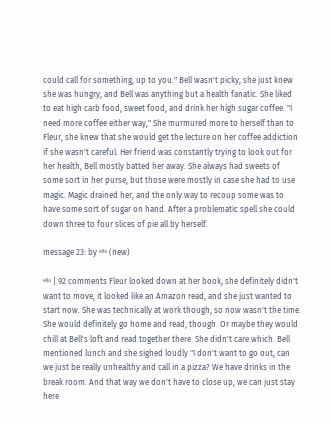could call for something, up to you." Bell wasn't picky, she just knew she was hungry, and Bell was anything but a health fanatic. She liked to eat high carb food, sweet food, and drink her high sugar coffee. "I need more coffee either way," She murmured more to herself than to Fleur, she knew that she would get the lecture on her coffee addiction if she wasn't careful. Her friend was constantly trying to look out for her health, Bell mostly batted her away. She always had sweets of some sort in her purse, but those were mostly in case she had to use magic. Magic drained her, and the only way to recoup some was to have some sort of sugar on hand. After a problematic spell she could down three to four slices of pie all by herself.

message 23: by ᵉˡˡᵃ (new)

ᵉˡˡᵃ | 92 comments Fleur looked down at her book, she definitely didn't want to move, it looked like an Amazon read, and she just wanted to start now. She was technically at work though, so now wasn't the time. She would definitely go home and read, though. Or maybe they would chill at Bell's loft and read together there. She didn't care which. Bell mentioned lunch and she sighed loudly "I don't want to go out, can we just be really unhealthy and call in a pizza? We have drinks in the break room. And that way we don't have to close up, we can just stay here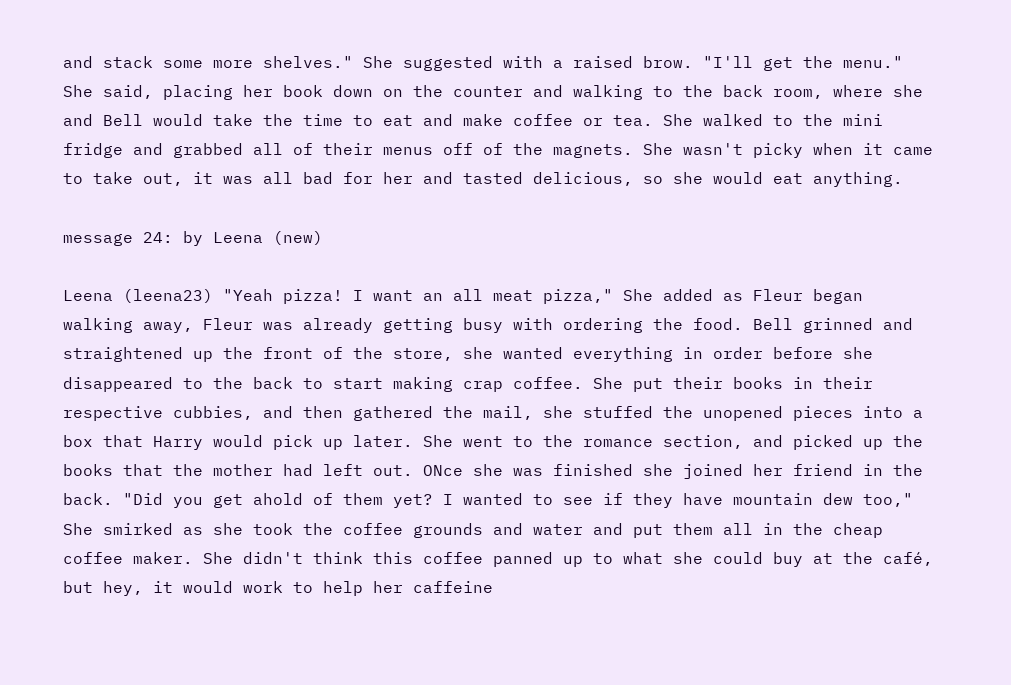and stack some more shelves." She suggested with a raised brow. "I'll get the menu." She said, placing her book down on the counter and walking to the back room, where she and Bell would take the time to eat and make coffee or tea. She walked to the mini fridge and grabbed all of their menus off of the magnets. She wasn't picky when it came to take out, it was all bad for her and tasted delicious, so she would eat anything.

message 24: by Leena (new)

Leena (leena23) "Yeah pizza! I want an all meat pizza," She added as Fleur began walking away, Fleur was already getting busy with ordering the food. Bell grinned and straightened up the front of the store, she wanted everything in order before she disappeared to the back to start making crap coffee. She put their books in their respective cubbies, and then gathered the mail, she stuffed the unopened pieces into a box that Harry would pick up later. She went to the romance section, and picked up the books that the mother had left out. ONce she was finished she joined her friend in the back. "Did you get ahold of them yet? I wanted to see if they have mountain dew too," She smirked as she took the coffee grounds and water and put them all in the cheap coffee maker. She didn't think this coffee panned up to what she could buy at the café, but hey, it would work to help her caffeine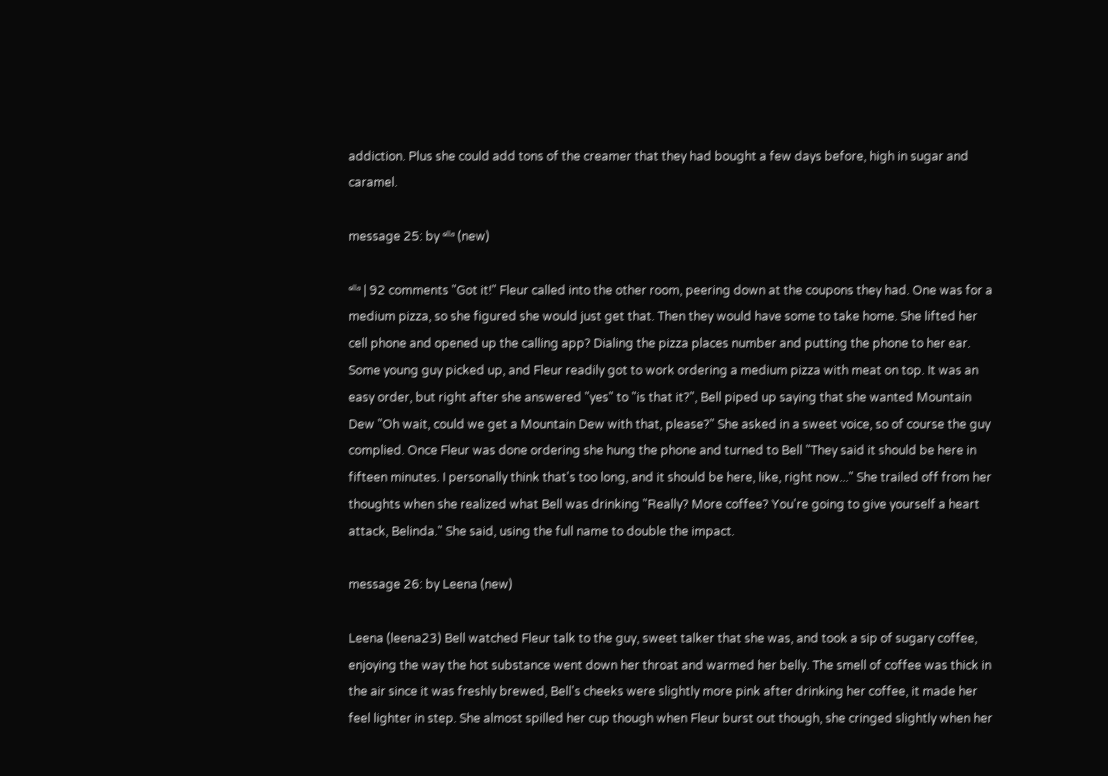addiction. Plus she could add tons of the creamer that they had bought a few days before, high in sugar and caramel.

message 25: by ᵉˡˡᵃ (new)

ᵉˡˡᵃ | 92 comments "Got it!" Fleur called into the other room, peering down at the coupons they had. One was for a medium pizza, so she figured she would just get that. Then they would have some to take home. She lifted her cell phone and opened up the calling app? Dialing the pizza places number and putting the phone to her ear. Some young guy picked up, and Fleur readily got to work ordering a medium pizza with meat on top. It was an easy order, but right after she answered "yes" to "is that it?", Bell piped up saying that she wanted Mountain Dew "Oh wait, could we get a Mountain Dew with that, please?" She asked in a sweet voice, so of course the guy complied. Once Fleur was done ordering she hung the phone and turned to Bell "They said it should be here in fifteen minutes. I personally think that's too long, and it should be here, like, right now..." She trailed off from her thoughts when she realized what Bell was drinking "Really? More coffee? You're going to give yourself a heart attack, Belinda." She said, using the full name to double the impact.

message 26: by Leena (new)

Leena (leena23) Bell watched Fleur talk to the guy, sweet talker that she was, and took a sip of sugary coffee, enjoying the way the hot substance went down her throat and warmed her belly. The smell of coffee was thick in the air since it was freshly brewed, Bell's cheeks were slightly more pink after drinking her coffee, it made her feel lighter in step. She almost spilled her cup though when Fleur burst out though, she cringed slightly when her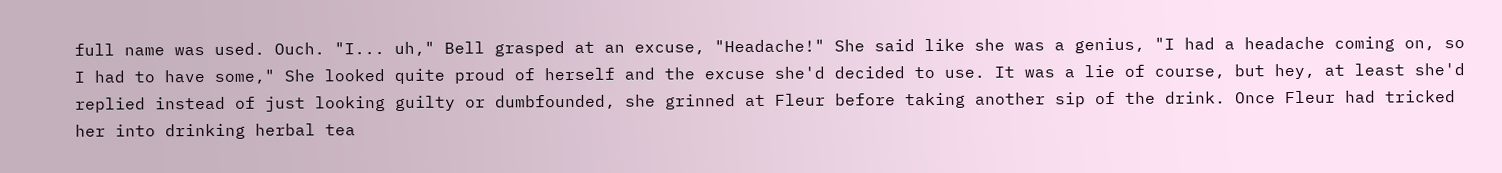full name was used. Ouch. "I... uh," Bell grasped at an excuse, "Headache!" She said like she was a genius, "I had a headache coming on, so I had to have some," She looked quite proud of herself and the excuse she'd decided to use. It was a lie of course, but hey, at least she'd replied instead of just looking guilty or dumbfounded, she grinned at Fleur before taking another sip of the drink. Once Fleur had tricked her into drinking herbal tea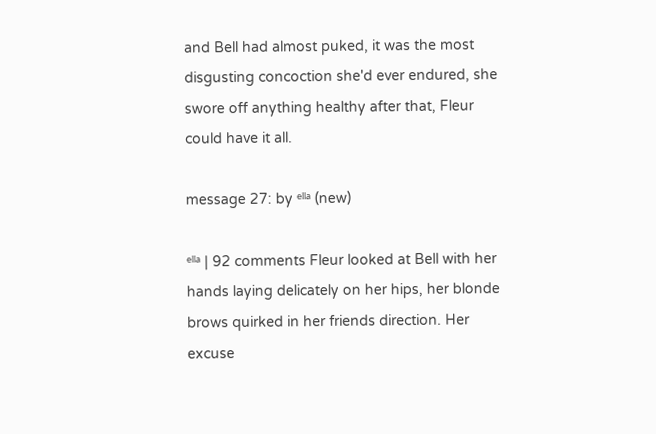and Bell had almost puked, it was the most disgusting concoction she'd ever endured, she swore off anything healthy after that, Fleur could have it all.

message 27: by ᵉˡˡᵃ (new)

ᵉˡˡᵃ | 92 comments Fleur looked at Bell with her hands laying delicately on her hips, her blonde brows quirked in her friends direction. Her excuse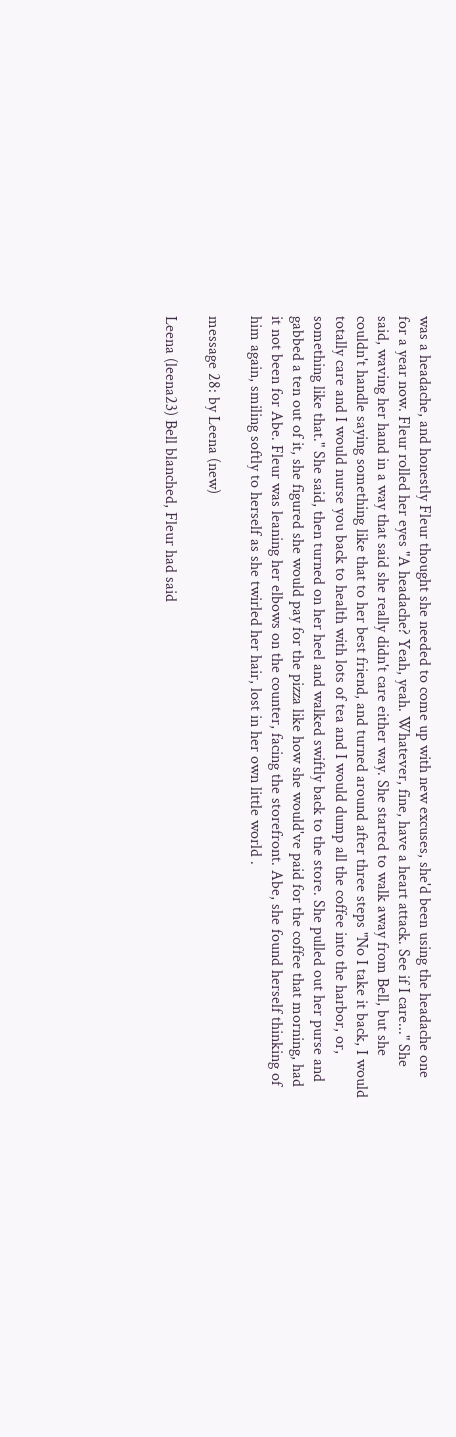was a headache, and honestly Fleur thought she needed to come up with new excuses, she'd been using the headache one for a year now. Fleur rolled her eyes "A headache? Yeah, yeah. Whatever, fine, have a heart attack. See if I care..." She said, waving her hand in a way that said she really didn't care either way. She started to walk away from Bell, but she couldn't handle saying something like that to her best friend, and turned around after three steps "No I take it back, I would totally care and I would nurse you back to health with lots of tea and I would dump all the coffee into the harbor, or, something like that." She said, then turned on her heel and walked swiftly back to the store. She pulled out her purse and gabbed a ten out of it, she figured she would pay for the pizza like how she would've paid for the coffee that morning, had it not been for Abe. Fleur was leaning her elbows on the counter, facing the storefront. Abe, she found herself thinking of him again, smiling softly to herself as she twirled her hair, lost in her own little world .

message 28: by Leena (new)

Leena (leena23) Bell blanched, Fleur had said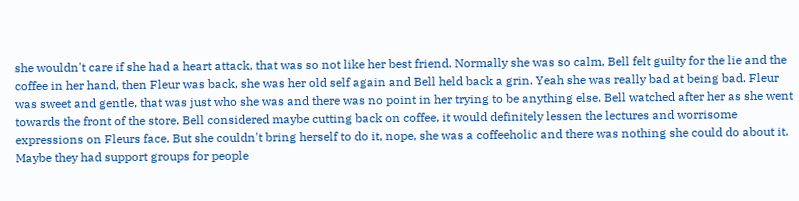she wouldn't care if she had a heart attack, that was so not like her best friend. Normally she was so calm, Bell felt guilty for the lie and the coffee in her hand, then Fleur was back, she was her old self again and Bell held back a grin. Yeah she was really bad at being bad. Fleur was sweet and gentle, that was just who she was and there was no point in her trying to be anything else. Bell watched after her as she went towards the front of the store. Bell considered maybe cutting back on coffee, it would definitely lessen the lectures and worrisome expressions on Fleurs face. But she couldn't bring herself to do it, nope, she was a coffeeholic and there was nothing she could do about it. Maybe they had support groups for people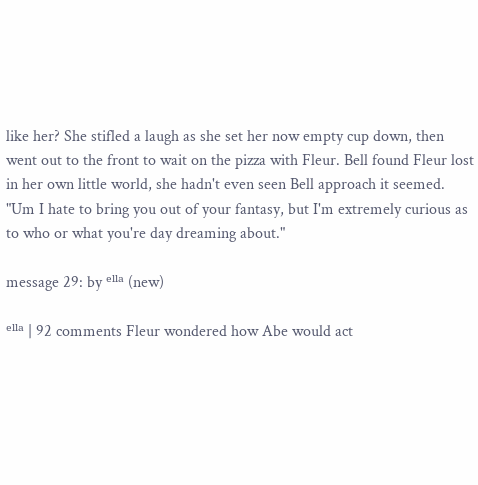like her? She stifled a laugh as she set her now empty cup down, then went out to the front to wait on the pizza with Fleur. Bell found Fleur lost in her own little world, she hadn't even seen Bell approach it seemed. "Um I hate to bring you out of your fantasy, but I'm extremely curious as to who or what you're day dreaming about."

message 29: by ᵉˡˡᵃ (new)

ᵉˡˡᵃ | 92 comments Fleur wondered how Abe would act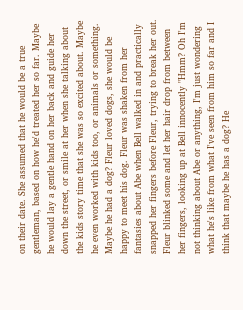on their date. She assumed that he would be a true gentleman, based on how he'd treated her so far. Maybe he would lay a gentle hand on her back and guide her down the street, or smile at her when she talking about the kids story time that she was so excited about. Maybe he even worked with kids too, or animals or something. Maybe he had a dog? Fleur loved dogs, she would be happy to meet his dog. Fleur was shaken from her fantasies about Abe when Bell walked in and practically snapped her fingers before Fleur, trying to break her out. Fleur blinked some and let her hair drop from between her fingers, looking up at Bell innocently "Hmm? Oh I'm not thinking about Abe or anything, I'm just wondering what he's like from what I've seen from him so far and I think that maybe he has a dog? He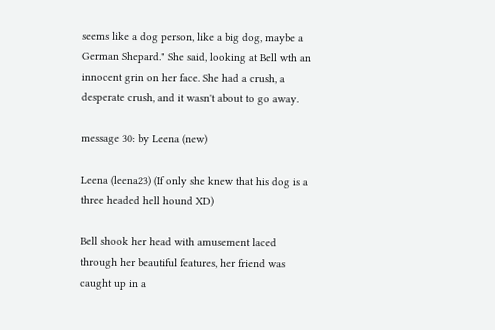seems like a dog person, like a big dog, maybe a German Shepard." She said, looking at Bell wth an innocent grin on her face. She had a crush, a desperate crush, and it wasn't about to go away.

message 30: by Leena (new)

Leena (leena23) (If only she knew that his dog is a three headed hell hound XD)

Bell shook her head with amusement laced through her beautiful features, her friend was caught up in a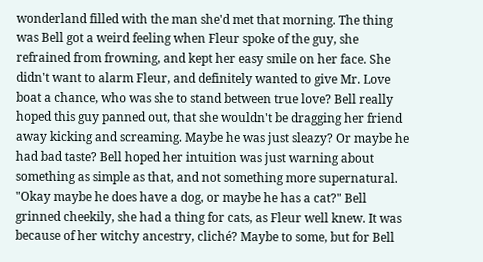wonderland filled with the man she'd met that morning. The thing was Bell got a weird feeling when Fleur spoke of the guy, she refrained from frowning, and kept her easy smile on her face. She didn't want to alarm Fleur, and definitely wanted to give Mr. Love boat a chance, who was she to stand between true love? Bell really hoped this guy panned out, that she wouldn't be dragging her friend away kicking and screaming. Maybe he was just sleazy? Or maybe he had bad taste? Bell hoped her intuition was just warning about something as simple as that, and not something more supernatural. "Okay maybe he does have a dog, or maybe he has a cat?" Bell grinned cheekily, she had a thing for cats, as Fleur well knew. It was because of her witchy ancestry, cliché? Maybe to some, but for Bell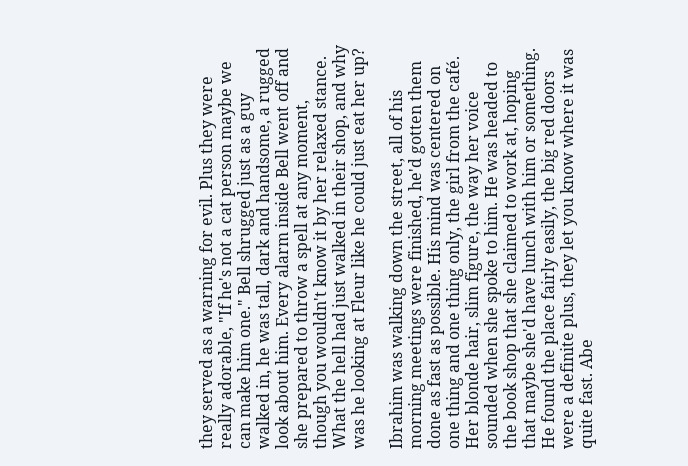they served as a warning for evil. Plus they were really adorable, "If he's not a cat person maybe we can make him one." Bell shrugged just as a guy walked in, he was tall, dark and handsome, a rugged look about him. Every alarm inside Bell went off and she prepared to throw a spell at any moment, though you wouldn't know it by her relaxed stance. What the hell had just walked in their shop, and why was he looking at Fleur like he could just eat her up?

Ibrahim was walking down the street, all of his morning meetings were finished, he'd gotten them done as fast as possible. His mind was centered on one thing and one thing only, the girl from the café. Her blonde hair, slim figure, the way her voice sounded when she spoke to him. He was headed to the book shop that she claimed to work at, hoping that maybe she'd have lunch with him or something. He found the place fairly easily, the big red doors were a definite plus, they let you know where it was quite fast. Abe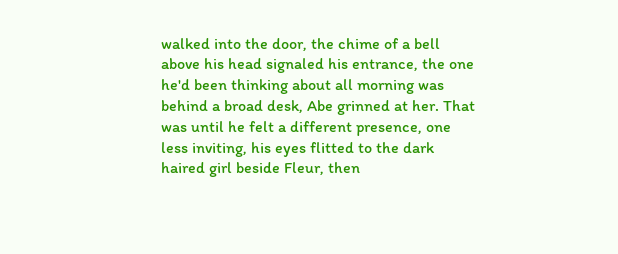walked into the door, the chime of a bell above his head signaled his entrance, the one he'd been thinking about all morning was behind a broad desk, Abe grinned at her. That was until he felt a different presence, one less inviting, his eyes flitted to the dark haired girl beside Fleur, then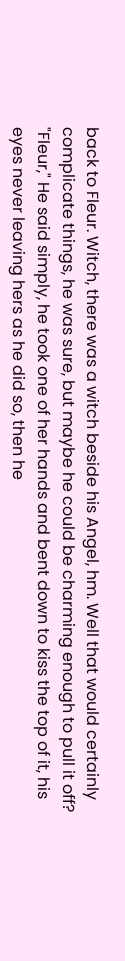back to Fleur. Witch, there was a witch beside his Angel, hm. Well that would certainly complicate things, he was sure, but maybe he could be charming enough to pull it off? "Fleur," He said simply, he took one of her hands and bent down to kiss the top of it, his eyes never leaving hers as he did so, then he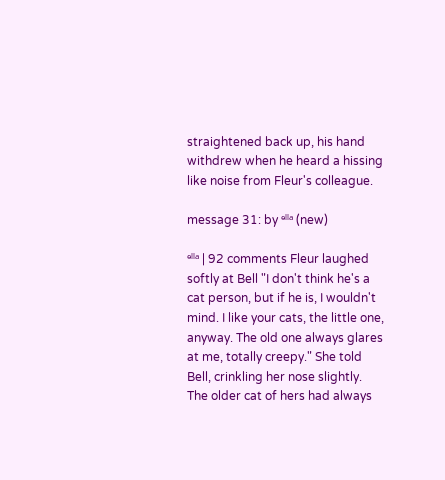straightened back up, his hand withdrew when he heard a hissing like noise from Fleur's colleague.

message 31: by ᵉˡˡᵃ (new)

ᵉˡˡᵃ | 92 comments Fleur laughed softly at Bell "I don't think he's a cat person, but if he is, I wouldn't mind. I like your cats, the little one, anyway. The old one always glares at me, totally creepy." She told Bell, crinkling her nose slightly. The older cat of hers had always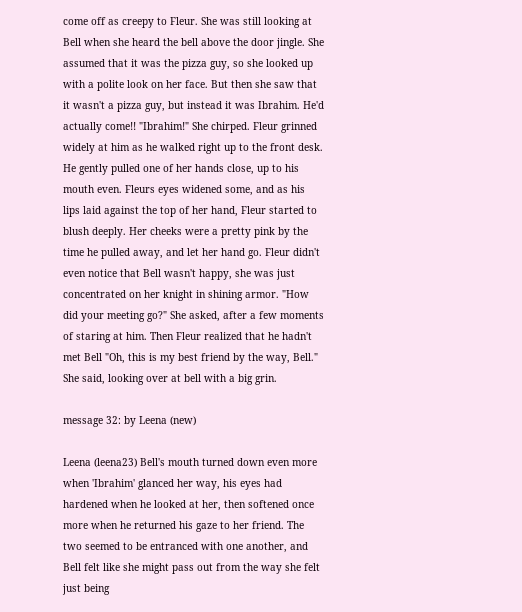come off as creepy to Fleur. She was still looking at Bell when she heard the bell above the door jingle. She assumed that it was the pizza guy, so she looked up with a polite look on her face. But then she saw that it wasn't a pizza guy, but instead it was Ibrahim. He'd actually come!! "Ibrahim!" She chirped. Fleur grinned widely at him as he walked right up to the front desk. He gently pulled one of her hands close, up to his mouth even. Fleurs eyes widened some, and as his lips laid against the top of her hand, Fleur started to blush deeply. Her cheeks were a pretty pink by the time he pulled away, and let her hand go. Fleur didn't even notice that Bell wasn't happy, she was just concentrated on her knight in shining armor. "How did your meeting go?" She asked, after a few moments of staring at him. Then Fleur realized that he hadn't met Bell "Oh, this is my best friend by the way, Bell." She said, looking over at bell with a big grin.

message 32: by Leena (new)

Leena (leena23) Bell's mouth turned down even more when 'Ibrahim' glanced her way, his eyes had hardened when he looked at her, then softened once more when he returned his gaze to her friend. The two seemed to be entranced with one another, and Bell felt like she might pass out from the way she felt just being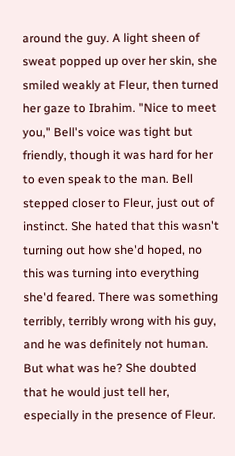around the guy. A light sheen of sweat popped up over her skin, she smiled weakly at Fleur, then turned her gaze to Ibrahim. "Nice to meet you," Bell's voice was tight but friendly, though it was hard for her to even speak to the man. Bell stepped closer to Fleur, just out of instinct. She hated that this wasn't turning out how she'd hoped, no this was turning into everything she'd feared. There was something terribly, terribly wrong with his guy, and he was definitely not human. But what was he? She doubted that he would just tell her, especially in the presence of Fleur.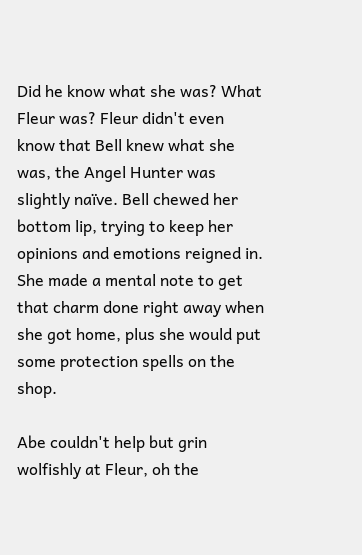Did he know what she was? What Fleur was? Fleur didn't even know that Bell knew what she was, the Angel Hunter was slightly naïve. Bell chewed her bottom lip, trying to keep her opinions and emotions reigned in. She made a mental note to get that charm done right away when she got home, plus she would put some protection spells on the shop.

Abe couldn't help but grin wolfishly at Fleur, oh the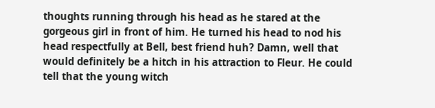thoughts running through his head as he stared at the gorgeous girl in front of him. He turned his head to nod his head respectfully at Bell, best friend huh? Damn, well that would definitely be a hitch in his attraction to Fleur. He could tell that the young witch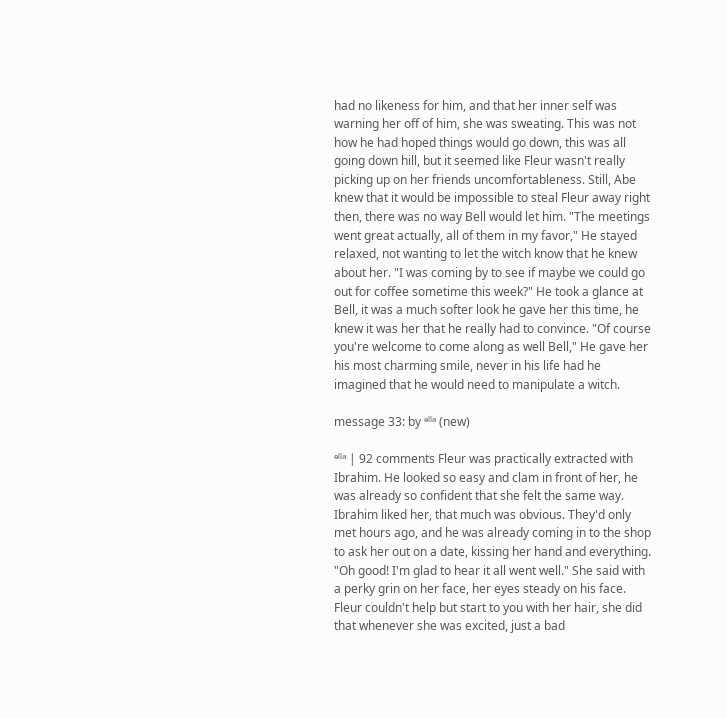had no likeness for him, and that her inner self was warning her off of him, she was sweating. This was not how he had hoped things would go down, this was all going down hill, but it seemed like Fleur wasn't really picking up on her friends uncomfortableness. Still, Abe knew that it would be impossible to steal Fleur away right then, there was no way Bell would let him. "The meetings went great actually, all of them in my favor," He stayed relaxed, not wanting to let the witch know that he knew about her. "I was coming by to see if maybe we could go out for coffee sometime this week?" He took a glance at Bell, it was a much softer look he gave her this time, he knew it was her that he really had to convince. "Of course you're welcome to come along as well Bell," He gave her his most charming smile, never in his life had he imagined that he would need to manipulate a witch.

message 33: by ᵉˡˡᵃ (new)

ᵉˡˡᵃ | 92 comments Fleur was practically extracted with Ibrahim. He looked so easy and clam in front of her, he was already so confident that she felt the same way. Ibrahim liked her, that much was obvious. They'd only met hours ago, and he was already coming in to the shop to ask her out on a date, kissing her hand and everything. "Oh good! I'm glad to hear it all went well." She said with a perky grin on her face, her eyes steady on his face. Fleur couldn't help but start to you with her hair, she did that whenever she was excited, just a bad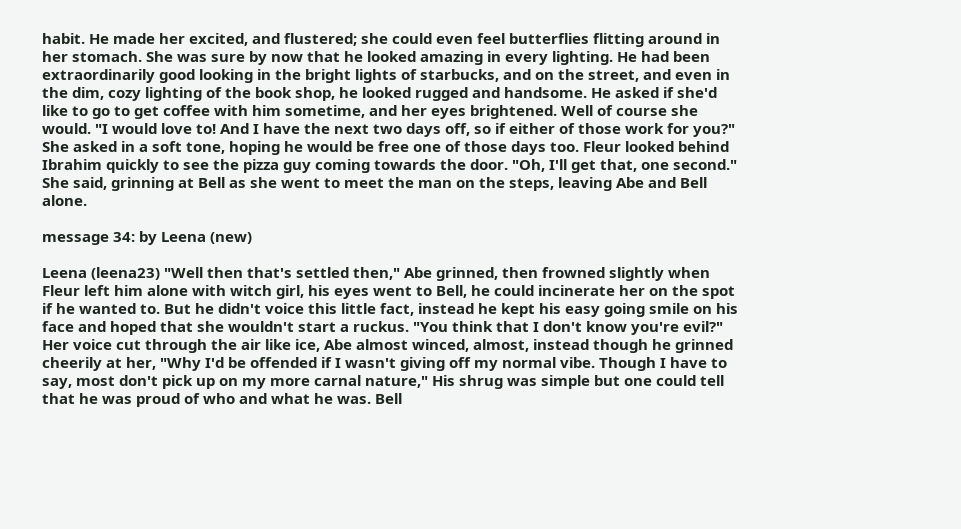habit. He made her excited, and flustered; she could even feel butterflies flitting around in her stomach. She was sure by now that he looked amazing in every lighting. He had been extraordinarily good looking in the bright lights of starbucks, and on the street, and even in the dim, cozy lighting of the book shop, he looked rugged and handsome. He asked if she'd like to go to get coffee with him sometime, and her eyes brightened. Well of course she would. "I would love to! And I have the next two days off, so if either of those work for you?" She asked in a soft tone, hoping he would be free one of those days too. Fleur looked behind Ibrahim quickly to see the pizza guy coming towards the door. "Oh, I'll get that, one second." She said, grinning at Bell as she went to meet the man on the steps, leaving Abe and Bell alone.

message 34: by Leena (new)

Leena (leena23) "Well then that's settled then," Abe grinned, then frowned slightly when Fleur left him alone with witch girl, his eyes went to Bell, he could incinerate her on the spot if he wanted to. But he didn't voice this little fact, instead he kept his easy going smile on his face and hoped that she wouldn't start a ruckus. "You think that I don't know you're evil?" Her voice cut through the air like ice, Abe almost winced, almost, instead though he grinned cheerily at her, "Why I'd be offended if I wasn't giving off my normal vibe. Though I have to say, most don't pick up on my more carnal nature," His shrug was simple but one could tell that he was proud of who and what he was. Bell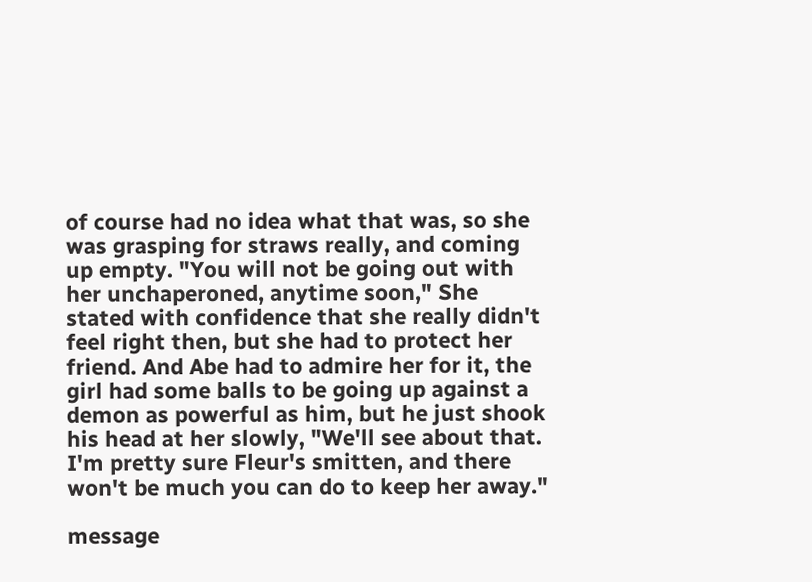of course had no idea what that was, so she was grasping for straws really, and coming up empty. "You will not be going out with her unchaperoned, anytime soon," She stated with confidence that she really didn't feel right then, but she had to protect her friend. And Abe had to admire her for it, the girl had some balls to be going up against a demon as powerful as him, but he just shook his head at her slowly, "We'll see about that. I'm pretty sure Fleur's smitten, and there won't be much you can do to keep her away."

message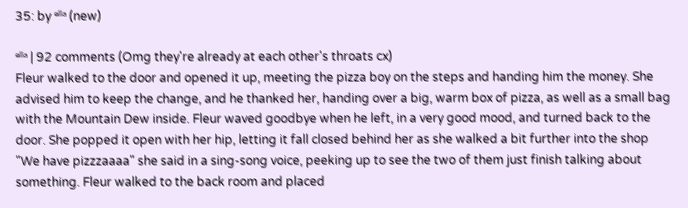35: by ᵉˡˡᵃ (new)

ᵉˡˡᵃ | 92 comments (Omg they're already at each other's throats cx)
Fleur walked to the door and opened it up, meeting the pizza boy on the steps and handing him the money. She advised him to keep the change, and he thanked her, handing over a big, warm box of pizza, as well as a small bag with the Mountain Dew inside. Fleur waved goodbye when he left, in a very good mood, and turned back to the door. She popped it open with her hip, letting it fall closed behind her as she walked a bit further into the shop "We have pizzzaaaa" she said in a sing-song voice, peeking up to see the two of them just finish talking about something. Fleur walked to the back room and placed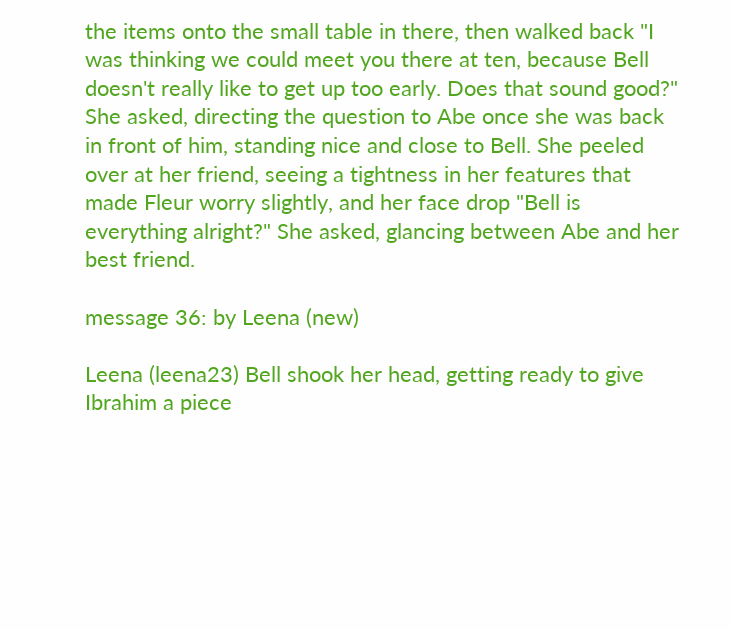the items onto the small table in there, then walked back "I was thinking we could meet you there at ten, because Bell doesn't really like to get up too early. Does that sound good?" She asked, directing the question to Abe once she was back in front of him, standing nice and close to Bell. She peeled over at her friend, seeing a tightness in her features that made Fleur worry slightly, and her face drop "Bell is everything alright?" She asked, glancing between Abe and her best friend.

message 36: by Leena (new)

Leena (leena23) Bell shook her head, getting ready to give Ibrahim a piece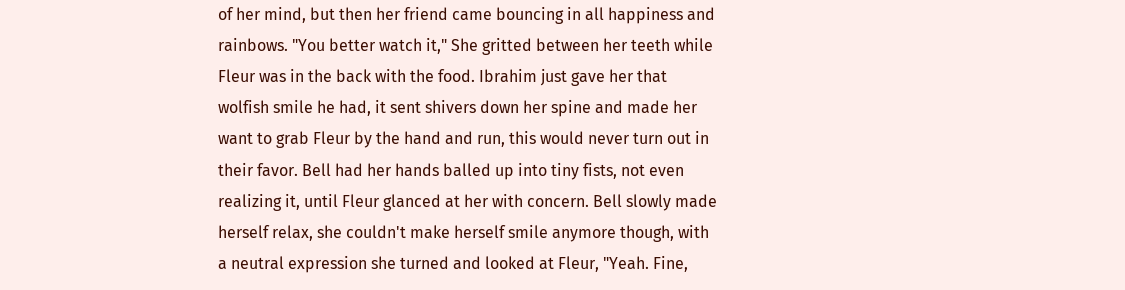of her mind, but then her friend came bouncing in all happiness and rainbows. "You better watch it," She gritted between her teeth while Fleur was in the back with the food. Ibrahim just gave her that wolfish smile he had, it sent shivers down her spine and made her want to grab Fleur by the hand and run, this would never turn out in their favor. Bell had her hands balled up into tiny fists, not even realizing it, until Fleur glanced at her with concern. Bell slowly made herself relax, she couldn't make herself smile anymore though, with a neutral expression she turned and looked at Fleur, "Yeah. Fine,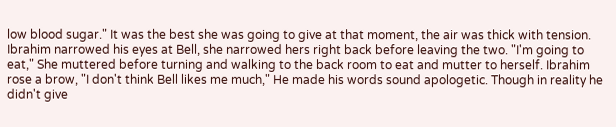low blood sugar." It was the best she was going to give at that moment, the air was thick with tension. Ibrahim narrowed his eyes at Bell, she narrowed hers right back before leaving the two. "I'm going to eat," She muttered before turning and walking to the back room to eat and mutter to herself. Ibrahim rose a brow, "I don't think Bell likes me much," He made his words sound apologetic. Though in reality he didn't give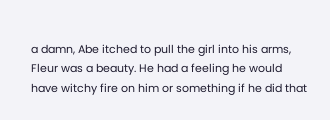a damn, Abe itched to pull the girl into his arms, Fleur was a beauty. He had a feeling he would have witchy fire on him or something if he did that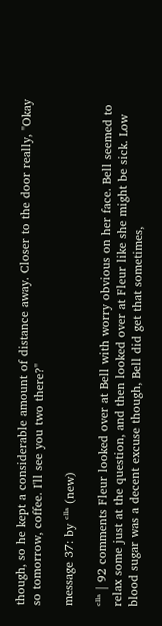though, so he kept a considerable amount of distance away. Closer to the door really, "Okay so tomorrow, coffee. I'll see you two there?"

message 37: by ᵉˡˡᵃ (new)

ᵉˡˡᵃ | 92 comments Fleur looked over at Bell with worry obvious on her face. Bell seemed to relax some just at the question, and then looked over at Fleur like she might be sick. Low blood sugar was a decent excuse though, Bell did get that sometimes,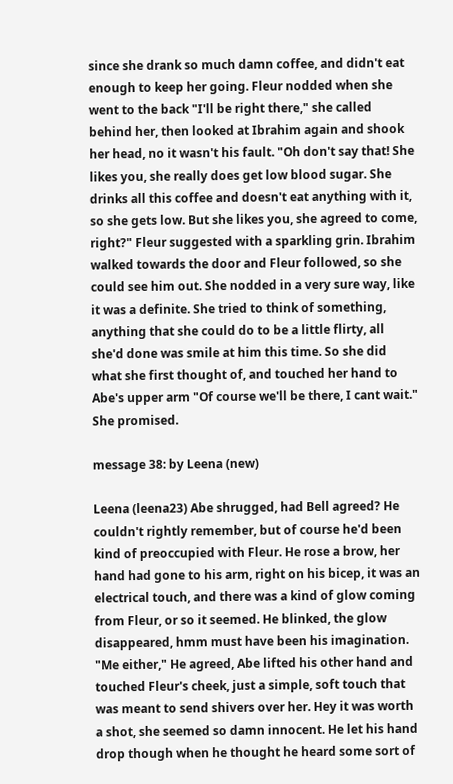since she drank so much damn coffee, and didn't eat enough to keep her going. Fleur nodded when she went to the back "I'll be right there," she called behind her, then looked at Ibrahim again and shook her head, no it wasn't his fault. "Oh don't say that! She likes you, she really does get low blood sugar. She drinks all this coffee and doesn't eat anything with it, so she gets low. But she likes you, she agreed to come, right?" Fleur suggested with a sparkling grin. Ibrahim walked towards the door and Fleur followed, so she could see him out. She nodded in a very sure way, like it was a definite. She tried to think of something, anything that she could do to be a little flirty, all she'd done was smile at him this time. So she did what she first thought of, and touched her hand to Abe's upper arm "Of course we'll be there, I cant wait." She promised.

message 38: by Leena (new)

Leena (leena23) Abe shrugged, had Bell agreed? He couldn't rightly remember, but of course he'd been kind of preoccupied with Fleur. He rose a brow, her hand had gone to his arm, right on his bicep, it was an electrical touch, and there was a kind of glow coming from Fleur, or so it seemed. He blinked, the glow disappeared, hmm must have been his imagination. "Me either," He agreed, Abe lifted his other hand and touched Fleur's cheek, just a simple, soft touch that was meant to send shivers over her. Hey it was worth a shot, she seemed so damn innocent. He let his hand drop though when he thought he heard some sort of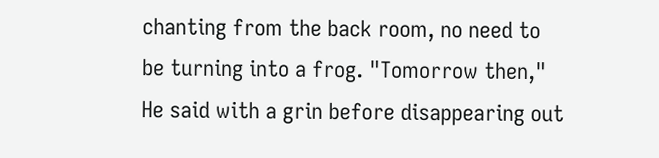chanting from the back room, no need to be turning into a frog. "Tomorrow then," He said with a grin before disappearing out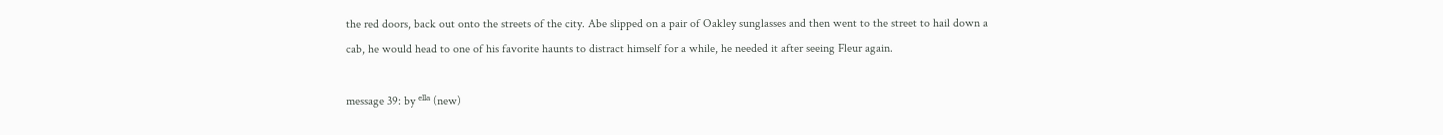the red doors, back out onto the streets of the city. Abe slipped on a pair of Oakley sunglasses and then went to the street to hail down a cab, he would head to one of his favorite haunts to distract himself for a while, he needed it after seeing Fleur again.

message 39: by ᵉˡˡᵃ (new)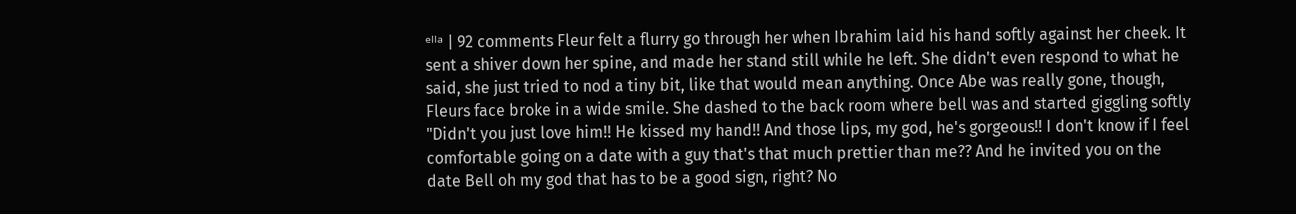ᵉˡˡᵃ | 92 comments Fleur felt a flurry go through her when Ibrahim laid his hand softly against her cheek. It sent a shiver down her spine, and made her stand still while he left. She didn't even respond to what he said, she just tried to nod a tiny bit, like that would mean anything. Once Abe was really gone, though, Fleurs face broke in a wide smile. She dashed to the back room where bell was and started giggling softly "Didn't you just love him!! He kissed my hand!! And those lips, my god, he's gorgeous!! I don't know if I feel comfortable going on a date with a guy that's that much prettier than me?? And he invited you on the date Bell oh my god that has to be a good sign, right? No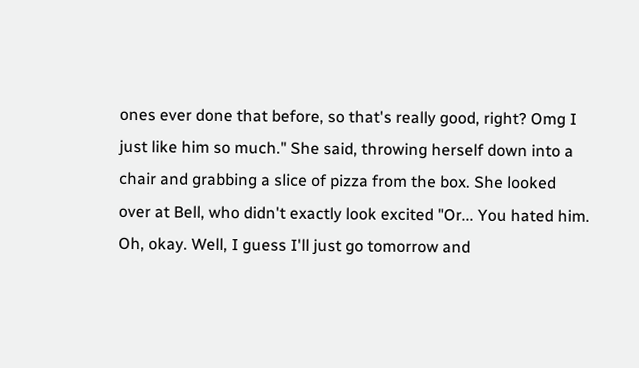ones ever done that before, so that's really good, right? Omg I just like him so much." She said, throwing herself down into a chair and grabbing a slice of pizza from the box. She looked over at Bell, who didn't exactly look excited "Or... You hated him. Oh, okay. Well, I guess I'll just go tomorrow and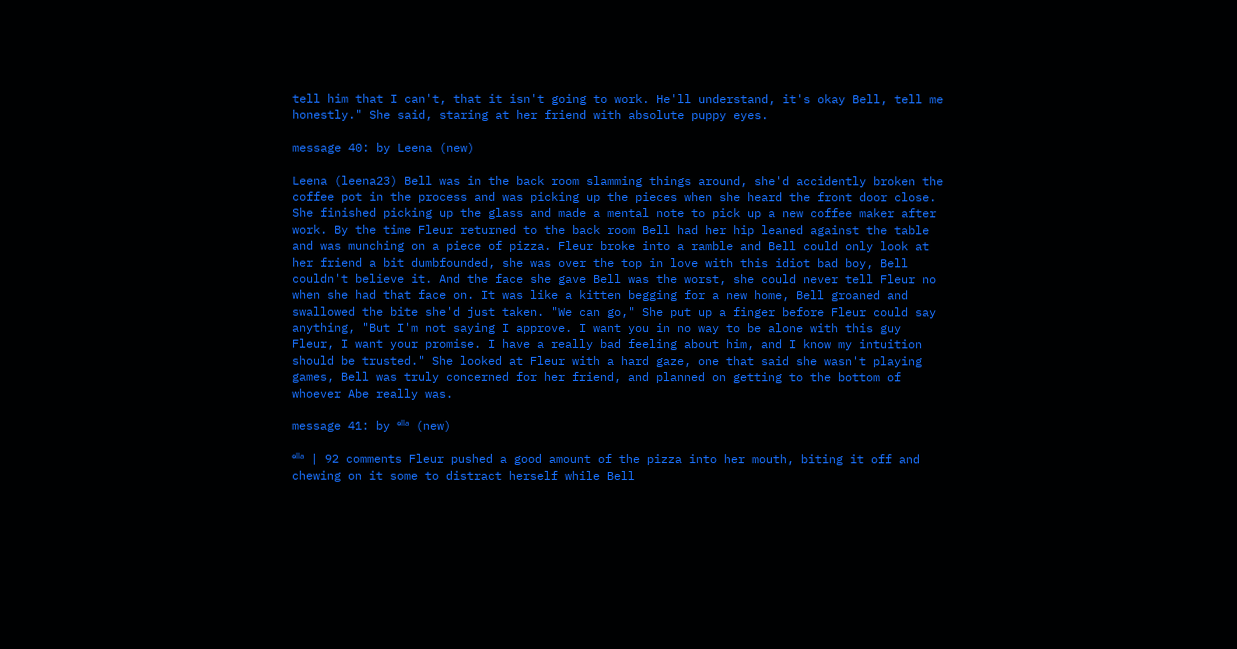tell him that I can't, that it isn't going to work. He'll understand, it's okay Bell, tell me honestly." She said, staring at her friend with absolute puppy eyes.

message 40: by Leena (new)

Leena (leena23) Bell was in the back room slamming things around, she'd accidently broken the coffee pot in the process and was picking up the pieces when she heard the front door close. She finished picking up the glass and made a mental note to pick up a new coffee maker after work. By the time Fleur returned to the back room Bell had her hip leaned against the table and was munching on a piece of pizza. Fleur broke into a ramble and Bell could only look at her friend a bit dumbfounded, she was over the top in love with this idiot bad boy, Bell couldn't believe it. And the face she gave Bell was the worst, she could never tell Fleur no when she had that face on. It was like a kitten begging for a new home, Bell groaned and swallowed the bite she'd just taken. "We can go," She put up a finger before Fleur could say anything, "But I'm not saying I approve. I want you in no way to be alone with this guy Fleur, I want your promise. I have a really bad feeling about him, and I know my intuition should be trusted." She looked at Fleur with a hard gaze, one that said she wasn't playing games, Bell was truly concerned for her friend, and planned on getting to the bottom of whoever Abe really was.

message 41: by ᵉˡˡᵃ (new)

ᵉˡˡᵃ | 92 comments Fleur pushed a good amount of the pizza into her mouth, biting it off and chewing on it some to distract herself while Bell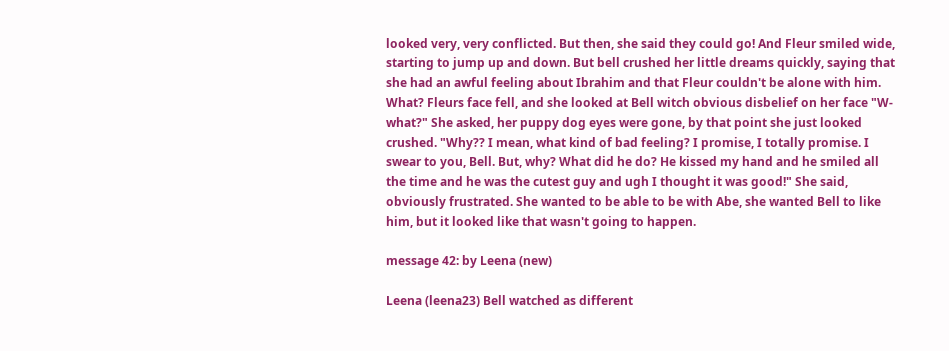looked very, very conflicted. But then, she said they could go! And Fleur smiled wide, starting to jump up and down. But bell crushed her little dreams quickly, saying that she had an awful feeling about Ibrahim and that Fleur couldn't be alone with him. What? Fleurs face fell, and she looked at Bell witch obvious disbelief on her face "W-what?" She asked, her puppy dog eyes were gone, by that point she just looked crushed. "Why?? I mean, what kind of bad feeling? I promise, I totally promise. I swear to you, Bell. But, why? What did he do? He kissed my hand and he smiled all the time and he was the cutest guy and ugh I thought it was good!" She said, obviously frustrated. She wanted to be able to be with Abe, she wanted Bell to like him, but it looked like that wasn't going to happen.

message 42: by Leena (new)

Leena (leena23) Bell watched as different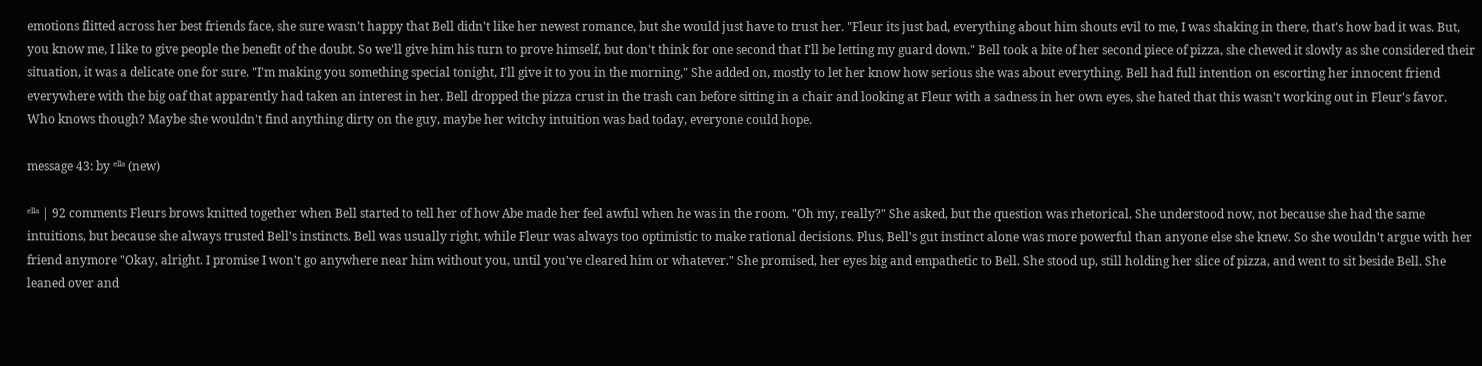emotions flitted across her best friends face, she sure wasn't happy that Bell didn't like her newest romance, but she would just have to trust her. "Fleur its just bad, everything about him shouts evil to me, I was shaking in there, that's how bad it was. But, you know me, I like to give people the benefit of the doubt. So we'll give him his turn to prove himself, but don't think for one second that I'll be letting my guard down." Bell took a bite of her second piece of pizza, she chewed it slowly as she considered their situation, it was a delicate one for sure. "I'm making you something special tonight, I'll give it to you in the morning," She added on, mostly to let her know how serious she was about everything. Bell had full intention on escorting her innocent friend everywhere with the big oaf that apparently had taken an interest in her. Bell dropped the pizza crust in the trash can before sitting in a chair and looking at Fleur with a sadness in her own eyes, she hated that this wasn't working out in Fleur's favor. Who knows though? Maybe she wouldn't find anything dirty on the guy, maybe her witchy intuition was bad today, everyone could hope.

message 43: by ᵉˡˡᵃ (new)

ᵉˡˡᵃ | 92 comments Fleurs brows knitted together when Bell started to tell her of how Abe made her feel awful when he was in the room. "Oh my, really?" She asked, but the question was rhetorical. She understood now, not because she had the same intuitions, but because she always trusted Bell's instincts. Bell was usually right, while Fleur was always too optimistic to make rational decisions. Plus, Bell's gut instinct alone was more powerful than anyone else she knew. So she wouldn't argue with her friend anymore "Okay, alright. I promise I won't go anywhere near him without you, until you've cleared him or whatever." She promised, her eyes big and empathetic to Bell. She stood up, still holding her slice of pizza, and went to sit beside Bell. She leaned over and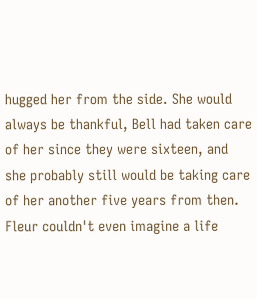hugged her from the side. She would always be thankful, Bell had taken care of her since they were sixteen, and she probably still would be taking care of her another five years from then. Fleur couldn't even imagine a life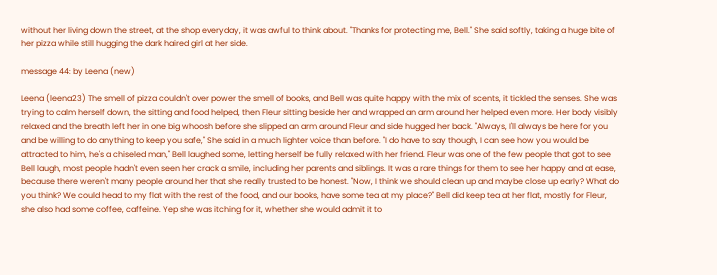without her living down the street, at the shop everyday, it was awful to think about. "Thanks for protecting me, Bell." She said softly, taking a huge bite of her pizza while still hugging the dark haired girl at her side.

message 44: by Leena (new)

Leena (leena23) The smell of pizza couldn't over power the smell of books, and Bell was quite happy with the mix of scents, it tickled the senses. She was trying to calm herself down, the sitting and food helped, then Fleur sitting beside her and wrapped an arm around her helped even more. Her body visibly relaxed and the breath left her in one big whoosh before she slipped an arm around Fleur and side hugged her back. "Always, I'll always be here for you and be willing to do anything to keep you safe," She said in a much lighter voice than before. "I do have to say though, I can see how you would be attracted to him, he's a chiseled man," Bell laughed some, letting herself be fully relaxed with her friend. Fleur was one of the few people that got to see Bell laugh, most people hadn't even seen her crack a smile, including her parents and siblings. It was a rare things for them to see her happy and at ease, because there weren't many people around her that she really trusted to be honest. "Now, I think we should clean up and maybe close up early? What do you think? We could head to my flat with the rest of the food, and our books, have some tea at my place?" Bell did keep tea at her flat, mostly for Fleur, she also had some coffee, caffeine. Yep she was itching for it, whether she would admit it to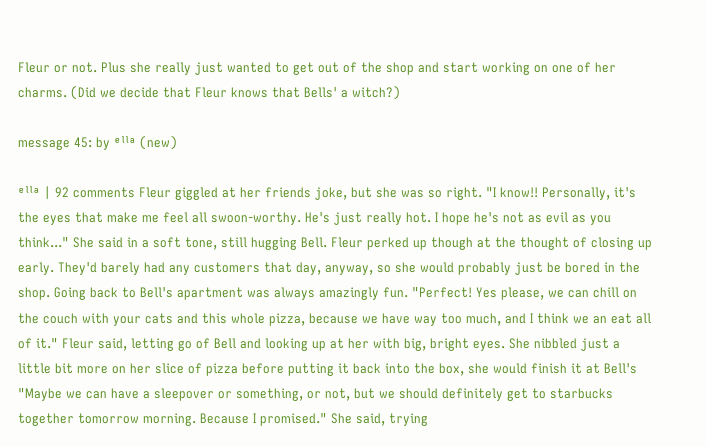Fleur or not. Plus she really just wanted to get out of the shop and start working on one of her charms. (Did we decide that Fleur knows that Bells' a witch?)

message 45: by ᵉˡˡᵃ (new)

ᵉˡˡᵃ | 92 comments Fleur giggled at her friends joke, but she was so right. "I know!! Personally, it's the eyes that make me feel all swoon-worthy. He's just really hot. I hope he's not as evil as you think..." She said in a soft tone, still hugging Bell. Fleur perked up though at the thought of closing up early. They'd barely had any customers that day, anyway, so she would probably just be bored in the shop. Going back to Bell's apartment was always amazingly fun. "Perfect! Yes please, we can chill on the couch with your cats and this whole pizza, because we have way too much, and I think we an eat all of it." Fleur said, letting go of Bell and looking up at her with big, bright eyes. She nibbled just a little bit more on her slice of pizza before putting it back into the box, she would finish it at Bell's "Maybe we can have a sleepover or something, or not, but we should definitely get to starbucks together tomorrow morning. Because I promised." She said, trying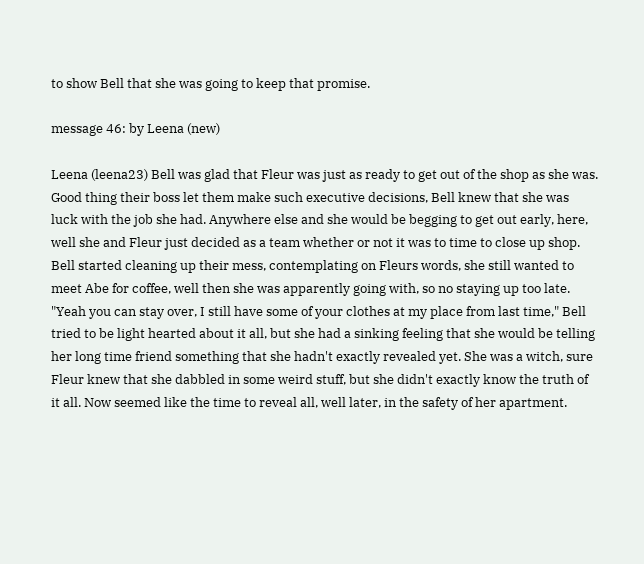to show Bell that she was going to keep that promise.

message 46: by Leena (new)

Leena (leena23) Bell was glad that Fleur was just as ready to get out of the shop as she was. Good thing their boss let them make such executive decisions, Bell knew that she was luck with the job she had. Anywhere else and she would be begging to get out early, here, well she and Fleur just decided as a team whether or not it was to time to close up shop. Bell started cleaning up their mess, contemplating on Fleurs words, she still wanted to meet Abe for coffee, well then she was apparently going with, so no staying up too late. "Yeah you can stay over, I still have some of your clothes at my place from last time," Bell tried to be light hearted about it all, but she had a sinking feeling that she would be telling her long time friend something that she hadn't exactly revealed yet. She was a witch, sure Fleur knew that she dabbled in some weird stuff, but she didn't exactly know the truth of it all. Now seemed like the time to reveal all, well later, in the safety of her apartment.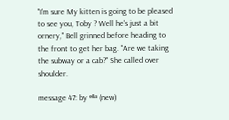"I'm sure My kitten is going to be pleased to see you, Toby ? Well he's just a bit ornery," Bell grinned before heading to the front to get her bag. "Are we taking the subway or a cab?" She called over shoulder.

message 47: by ᵉˡˡᵃ (new)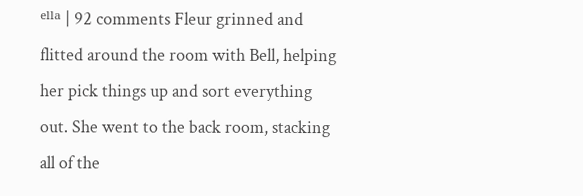ᵉˡˡᵃ | 92 comments Fleur grinned and flitted around the room with Bell, helping her pick things up and sort everything out. She went to the back room, stacking all of the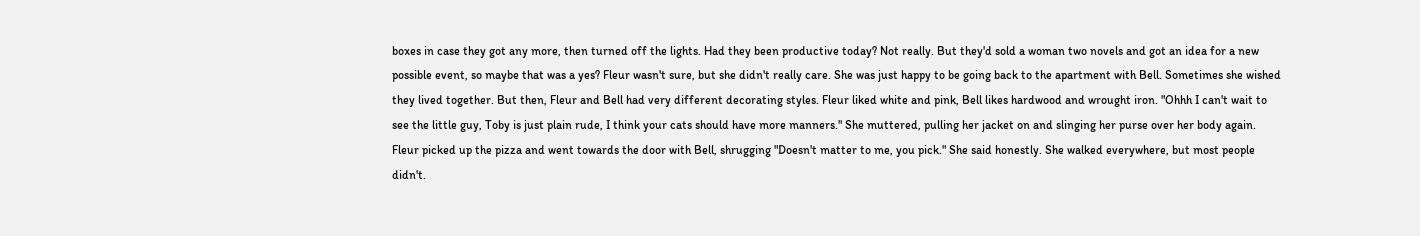boxes in case they got any more, then turned off the lights. Had they been productive today? Not really. But they'd sold a woman two novels and got an idea for a new possible event, so maybe that was a yes? Fleur wasn't sure, but she didn't really care. She was just happy to be going back to the apartment with Bell. Sometimes she wished they lived together. But then, Fleur and Bell had very different decorating styles. Fleur liked white and pink, Bell likes hardwood and wrought iron. "Ohhh I can't wait to see the little guy, Toby is just plain rude, I think your cats should have more manners." She muttered, pulling her jacket on and slinging her purse over her body again. Fleur picked up the pizza and went towards the door with Bell, shrugging "Doesn't matter to me, you pick." She said honestly. She walked everywhere, but most people didn't.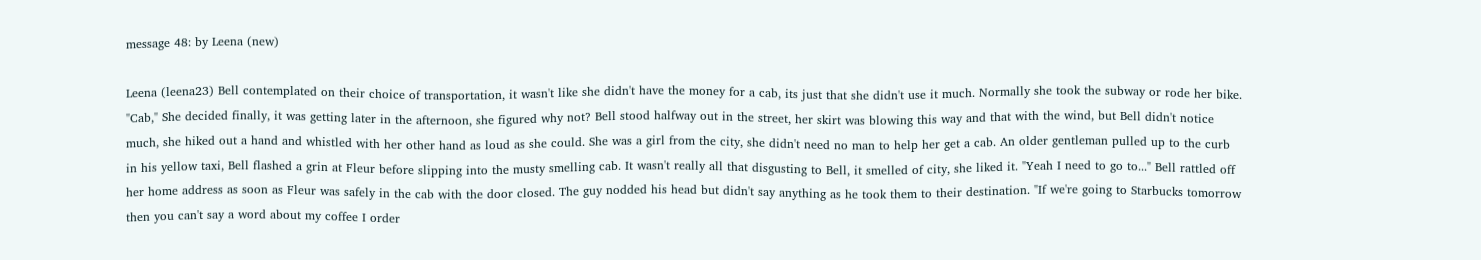message 48: by Leena (new)

Leena (leena23) Bell contemplated on their choice of transportation, it wasn't like she didn't have the money for a cab, its just that she didn't use it much. Normally she took the subway or rode her bike. "Cab," She decided finally, it was getting later in the afternoon, she figured why not? Bell stood halfway out in the street, her skirt was blowing this way and that with the wind, but Bell didn't notice much, she hiked out a hand and whistled with her other hand as loud as she could. She was a girl from the city, she didn't need no man to help her get a cab. An older gentleman pulled up to the curb in his yellow taxi, Bell flashed a grin at Fleur before slipping into the musty smelling cab. It wasn't really all that disgusting to Bell, it smelled of city, she liked it. "Yeah I need to go to..." Bell rattled off her home address as soon as Fleur was safely in the cab with the door closed. The guy nodded his head but didn't say anything as he took them to their destination. "If we're going to Starbucks tomorrow then you can't say a word about my coffee I order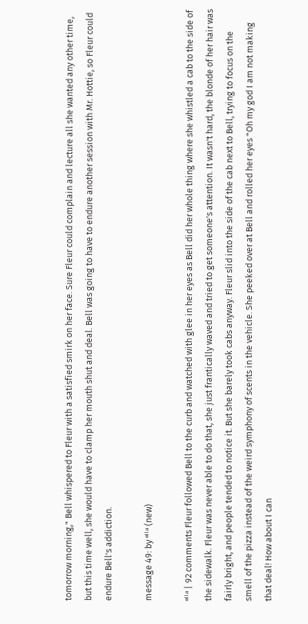tomorrow morning," Bell whispered to Fleur with a satisfied smirk on her face. Sure Fleur could complain and lecture all she wanted any other time, but this time well, she would have to clamp her mouth shut and deal. Bell was going to have to endure another session with Mr. Hottie, so Fleur could endure Bell's addiction.

message 49: by ᵉˡˡᵃ (new)

ᵉˡˡᵃ | 92 comments Fleur followed Bell to the curb and watched with glee in her eyes as Bell did her whole thing where she whistled a cab to the side of the sidewalk. Fleur was never able to do that, she just frantically waved and tried to get someone's attention. It wasn't hard, the blonde of her hair was fairly bright, and people tended to notice it. But she barely took cabs anyway. Fleur slid into the side of the cab next to Bell, trying to focus on the smell of the pizza instead of the weird symphony of scents in the vehicle. She peeked over at Bell and rolled her eyes "Oh my god I am not making that deal! How about I can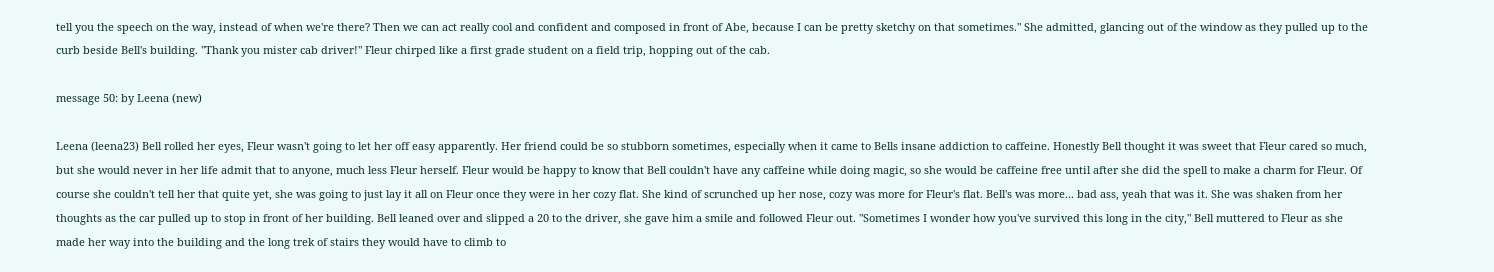tell you the speech on the way, instead of when we're there? Then we can act really cool and confident and composed in front of Abe, because I can be pretty sketchy on that sometimes." She admitted, glancing out of the window as they pulled up to the curb beside Bell's building. "Thank you mister cab driver!" Fleur chirped like a first grade student on a field trip, hopping out of the cab.

message 50: by Leena (new)

Leena (leena23) Bell rolled her eyes, Fleur wasn't going to let her off easy apparently. Her friend could be so stubborn sometimes, especially when it came to Bells insane addiction to caffeine. Honestly Bell thought it was sweet that Fleur cared so much, but she would never in her life admit that to anyone, much less Fleur herself. Fleur would be happy to know that Bell couldn't have any caffeine while doing magic, so she would be caffeine free until after she did the spell to make a charm for Fleur. Of course she couldn't tell her that quite yet, she was going to just lay it all on Fleur once they were in her cozy flat. She kind of scrunched up her nose, cozy was more for Fleur's flat. Bell's was more... bad ass, yeah that was it. She was shaken from her thoughts as the car pulled up to stop in front of her building. Bell leaned over and slipped a 20 to the driver, she gave him a smile and followed Fleur out. "Sometimes I wonder how you've survived this long in the city," Bell muttered to Fleur as she made her way into the building and the long trek of stairs they would have to climb to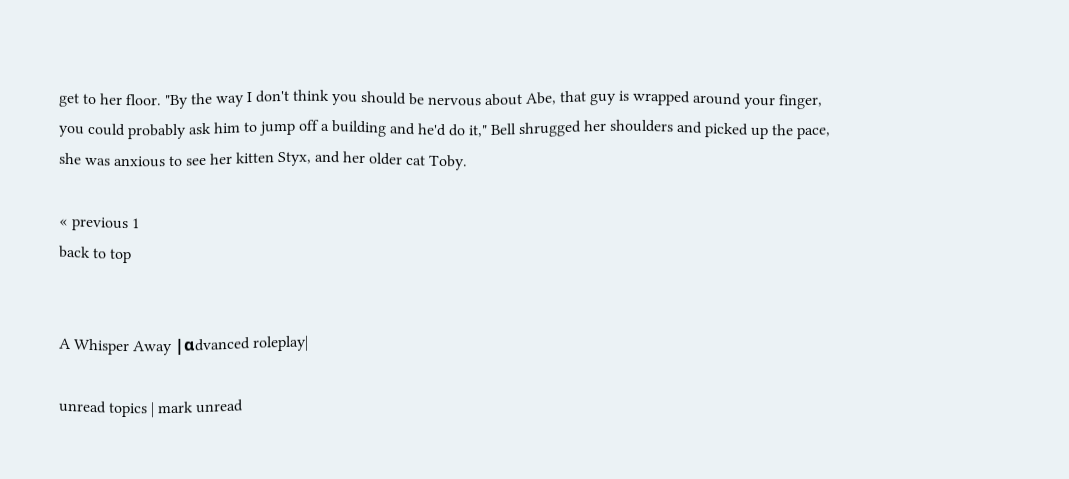get to her floor. "By the way I don't think you should be nervous about Abe, that guy is wrapped around your finger, you could probably ask him to jump off a building and he'd do it," Bell shrugged her shoulders and picked up the pace, she was anxious to see her kitten Styx, and her older cat Toby.

« previous 1
back to top


A Whisper Away |αdvanced roleplay|

unread topics | mark unread